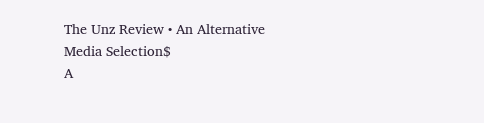The Unz Review • An Alternative Media Selection$
A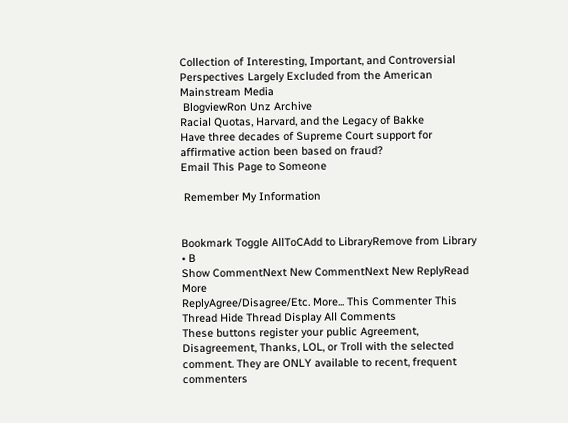Collection of Interesting, Important, and Controversial Perspectives Largely Excluded from the American Mainstream Media
 BlogviewRon Unz Archive
Racial Quotas, Harvard, and the Legacy of Bakke
Have three decades of Supreme Court support for affirmative action been based on fraud?
Email This Page to Someone

 Remember My Information


Bookmark Toggle AllToCAdd to LibraryRemove from Library • B
Show CommentNext New CommentNext New ReplyRead More
ReplyAgree/Disagree/Etc. More... This Commenter This Thread Hide Thread Display All Comments
These buttons register your public Agreement, Disagreement, Thanks, LOL, or Troll with the selected comment. They are ONLY available to recent, frequent commenters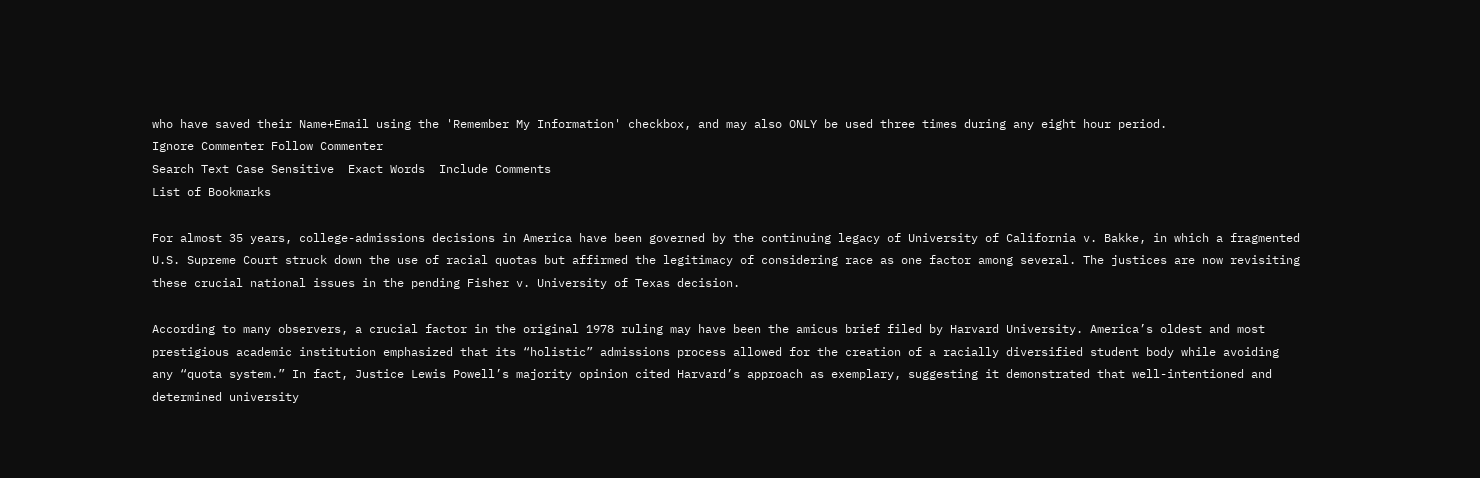who have saved their Name+Email using the 'Remember My Information' checkbox, and may also ONLY be used three times during any eight hour period.
Ignore Commenter Follow Commenter
Search Text Case Sensitive  Exact Words  Include Comments
List of Bookmarks

For almost 35 years, college-admissions decisions in America have been governed by the continuing legacy of University of California v. Bakke, in which a fragmented U.S. Supreme Court struck down the use of racial quotas but affirmed the legitimacy of considering race as one factor among several. The justices are now revisiting these crucial national issues in the pending Fisher v. University of Texas decision.

According to many observers, a crucial factor in the original 1978 ruling may have been the amicus brief filed by Harvard University. America’s oldest and most prestigious academic institution emphasized that its “holistic” admissions process allowed for the creation of a racially diversified student body while avoiding any “quota system.” In fact, Justice Lewis Powell’s majority opinion cited Harvard’s approach as exemplary, suggesting it demonstrated that well-intentioned and determined university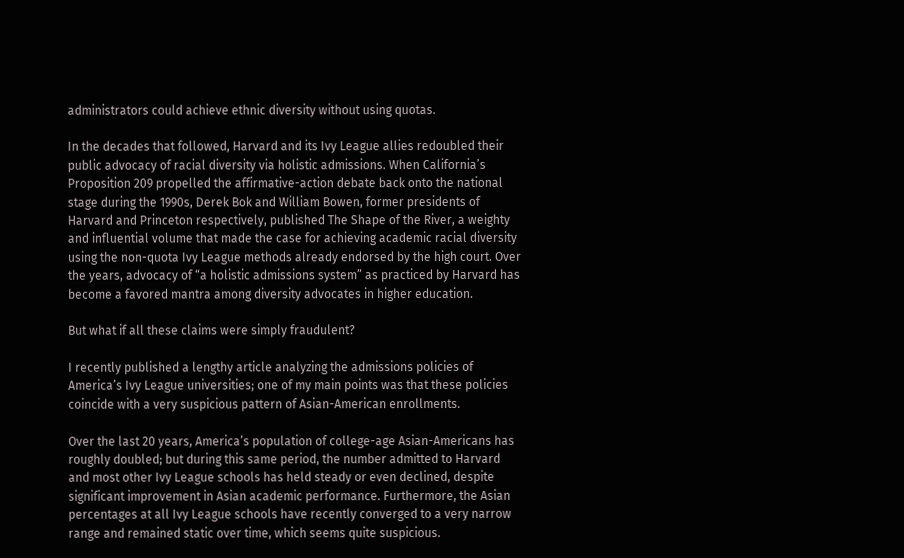administrators could achieve ethnic diversity without using quotas.

In the decades that followed, Harvard and its Ivy League allies redoubled their public advocacy of racial diversity via holistic admissions. When California’s Proposition 209 propelled the affirmative-action debate back onto the national stage during the 1990s, Derek Bok and William Bowen, former presidents of Harvard and Princeton respectively, published The Shape of the River, a weighty and influential volume that made the case for achieving academic racial diversity using the non-quota Ivy League methods already endorsed by the high court. Over the years, advocacy of “a holistic admissions system” as practiced by Harvard has become a favored mantra among diversity advocates in higher education.

But what if all these claims were simply fraudulent?

I recently published a lengthy article analyzing the admissions policies of America’s Ivy League universities; one of my main points was that these policies coincide with a very suspicious pattern of Asian-American enrollments.

Over the last 20 years, America’s population of college-age Asian-Americans has roughly doubled; but during this same period, the number admitted to Harvard and most other Ivy League schools has held steady or even declined, despite significant improvement in Asian academic performance. Furthermore, the Asian percentages at all Ivy League schools have recently converged to a very narrow range and remained static over time, which seems quite suspicious.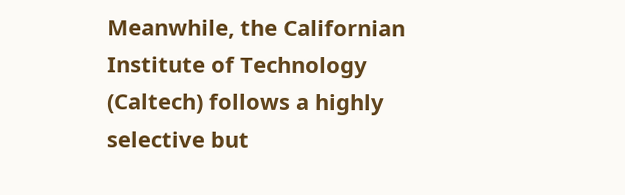Meanwhile, the Californian Institute of Technology (Caltech) follows a highly selective but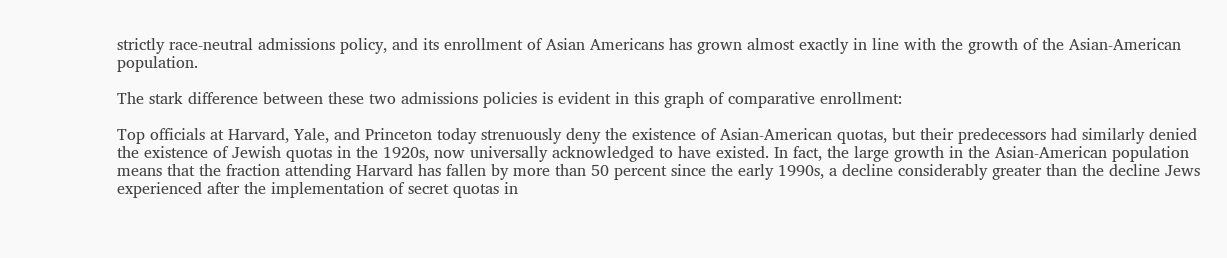strictly race-neutral admissions policy, and its enrollment of Asian Americans has grown almost exactly in line with the growth of the Asian-American population.

The stark difference between these two admissions policies is evident in this graph of comparative enrollment:

Top officials at Harvard, Yale, and Princeton today strenuously deny the existence of Asian-American quotas, but their predecessors had similarly denied the existence of Jewish quotas in the 1920s, now universally acknowledged to have existed. In fact, the large growth in the Asian-American population means that the fraction attending Harvard has fallen by more than 50 percent since the early 1990s, a decline considerably greater than the decline Jews experienced after the implementation of secret quotas in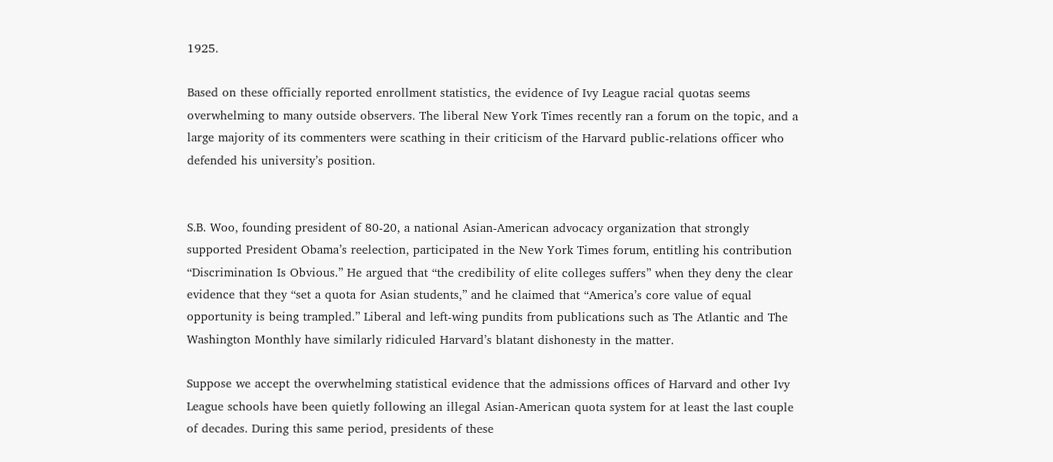1925.

Based on these officially reported enrollment statistics, the evidence of Ivy League racial quotas seems overwhelming to many outside observers. The liberal New York Times recently ran a forum on the topic, and a large majority of its commenters were scathing in their criticism of the Harvard public-relations officer who defended his university’s position.


S.B. Woo, founding president of 80-20, a national Asian-American advocacy organization that strongly supported President Obama’s reelection, participated in the New York Times forum, entitling his contribution “Discrimination Is Obvious.” He argued that “the credibility of elite colleges suffers” when they deny the clear evidence that they “set a quota for Asian students,” and he claimed that “America’s core value of equal opportunity is being trampled.” Liberal and left-wing pundits from publications such as The Atlantic and The Washington Monthly have similarly ridiculed Harvard’s blatant dishonesty in the matter.

Suppose we accept the overwhelming statistical evidence that the admissions offices of Harvard and other Ivy League schools have been quietly following an illegal Asian-American quota system for at least the last couple of decades. During this same period, presidents of these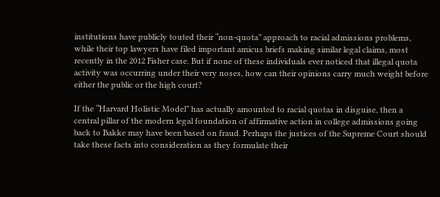institutions have publicly touted their “non-quota” approach to racial admissions problems, while their top lawyers have filed important amicus briefs making similar legal claims, most recently in the 2012 Fisher case. But if none of these individuals ever noticed that illegal quota activity was occurring under their very noses, how can their opinions carry much weight before either the public or the high court?

If the “Harvard Holistic Model” has actually amounted to racial quotas in disguise, then a central pillar of the modern legal foundation of affirmative action in college admissions going back to Bakke may have been based on fraud. Perhaps the justices of the Supreme Court should take these facts into consideration as they formulate their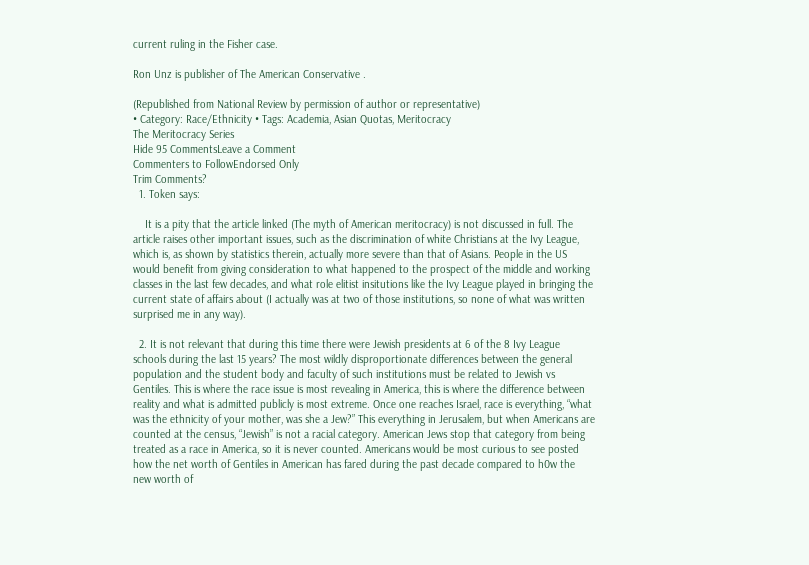current ruling in the Fisher case.

Ron Unz is publisher of The American Conservative .

(Republished from National Review by permission of author or representative)
• Category: Race/Ethnicity • Tags: Academia, Asian Quotas, Meritocracy
The Meritocracy Series
Hide 95 CommentsLeave a Comment
Commenters to FollowEndorsed Only
Trim Comments?
  1. Token says:

    It is a pity that the article linked (The myth of American meritocracy) is not discussed in full. The article raises other important issues, such as the discrimination of white Christians at the Ivy League, which is, as shown by statistics therein, actually more severe than that of Asians. People in the US would benefit from giving consideration to what happened to the prospect of the middle and working classes in the last few decades, and what role elitist insitutions like the Ivy League played in bringing the current state of affairs about (I actually was at two of those institutions, so none of what was written surprised me in any way).

  2. It is not relevant that during this time there were Jewish presidents at 6 of the 8 Ivy League schools during the last 15 years? The most wildly disproportionate differences between the general population and the student body and faculty of such institutions must be related to Jewish vs Gentiles. This is where the race issue is most revealing in America, this is where the difference between reality and what is admitted publicly is most extreme. Once one reaches Israel, race is everything, “what was the ethnicity of your mother, was she a Jew?” This everything in Jerusalem, but when Americans are counted at the census, “Jewish” is not a racial category. American Jews stop that category from being treated as a race in America, so it is never counted. Americans would be most curious to see posted how the net worth of Gentiles in American has fared during the past decade compared to h0w the new worth of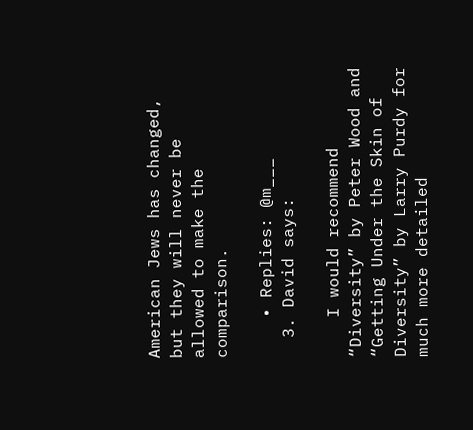American Jews has changed, but they will never be allowed to make the comparison.

    • Replies: @m___
  3. David says:

    I would recommend “Diversity” by Peter Wood and “Getting Under the Skin of Diversity” by Larry Purdy for much more detailed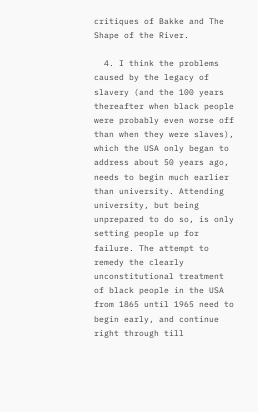critiques of Bakke and The Shape of the River.

  4. I think the problems caused by the legacy of slavery (and the 100 years thereafter when black people were probably even worse off than when they were slaves), which the USA only began to address about 50 years ago, needs to begin much earlier than university. Attending university, but being unprepared to do so, is only setting people up for failure. The attempt to remedy the clearly unconstitutional treatment of black people in the USA from 1865 until 1965 need to begin early, and continue right through till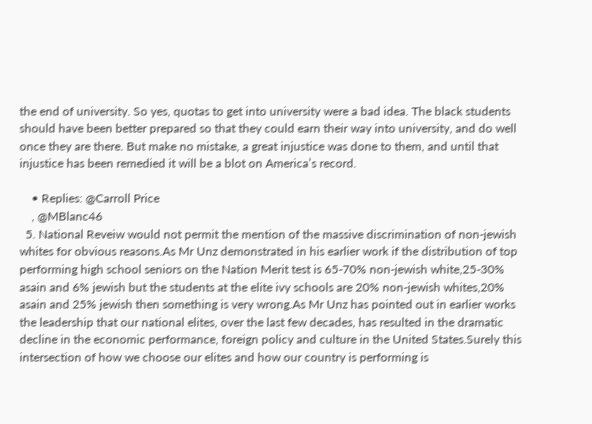the end of university. So yes, quotas to get into university were a bad idea. The black students should have been better prepared so that they could earn their way into university, and do well once they are there. But make no mistake, a great injustice was done to them, and until that injustice has been remedied it will be a blot on America’s record.

    • Replies: @Carroll Price
    , @MBlanc46
  5. National Reveiw would not permit the mention of the massive discrimination of non-jewish whites for obvious reasons.As Mr Unz demonstrated in his earlier work if the distribution of top performing high school seniors on the Nation Merit test is 65-70% non-jewish white,25-30% asain and 6% jewish but the students at the elite ivy schools are 20% non-jewish whites,20% asain and 25% jewish then something is very wrong.As Mr Unz has pointed out in earlier works the leadership that our national elites, over the last few decades, has resulted in the dramatic decline in the economic performance, foreign policy and culture in the United States.Surely this intersection of how we choose our elites and how our country is performing is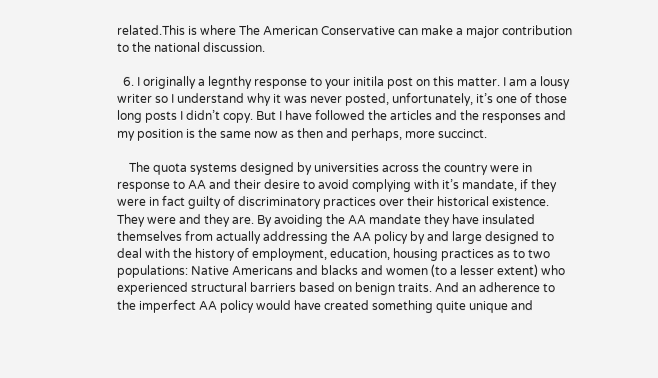related.This is where The American Conservative can make a major contribution to the national discussion.

  6. I originally a legnthy response to your initila post on this matter. I am a lousy writer so I understand why it was never posted, unfortunately, it’s one of those long posts I didn’t copy. But I have followed the articles and the responses and my position is the same now as then and perhaps, more succinct.

    The quota systems designed by universities across the country were in response to AA and their desire to avoid complying with it’s mandate, if they were in fact guilty of discriminatory practices over their historical existence. They were and they are. By avoiding the AA mandate they have insulated themselves from actually addressing the AA policy by and large designed to deal with the history of employment, education, housing practices as to two populations: Native Americans and blacks and women (to a lesser extent) who experienced structural barriers based on benign traits. And an adherence to the imperfect AA policy would have created something quite unique and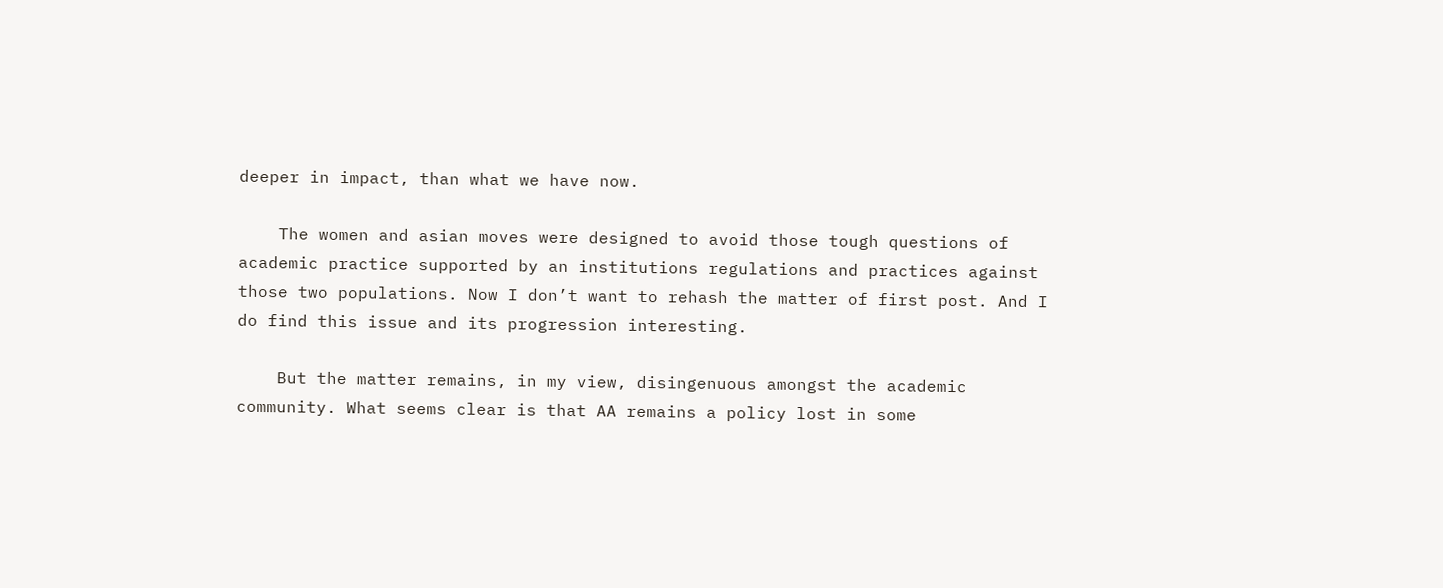deeper in impact, than what we have now.

    The women and asian moves were designed to avoid those tough questions of academic practice supported by an institutions regulations and practices against those two populations. Now I don’t want to rehash the matter of first post. And I do find this issue and its progression interesting.

    But the matter remains, in my view, disingenuous amongst the academic community. What seems clear is that AA remains a policy lost in some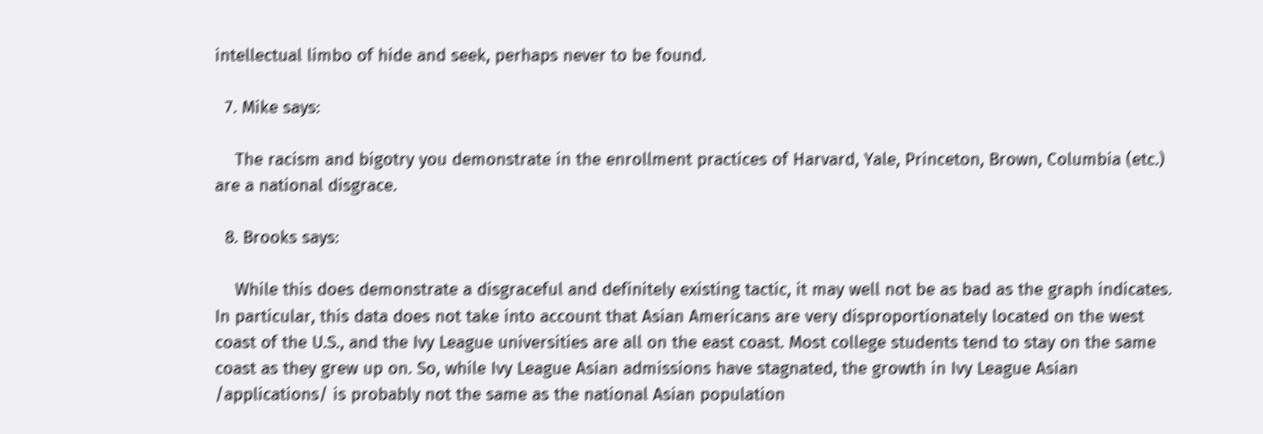intellectual limbo of hide and seek, perhaps never to be found.

  7. Mike says:

    The racism and bigotry you demonstrate in the enrollment practices of Harvard, Yale, Princeton, Brown, Columbia (etc.) are a national disgrace.

  8. Brooks says:

    While this does demonstrate a disgraceful and definitely existing tactic, it may well not be as bad as the graph indicates. In particular, this data does not take into account that Asian Americans are very disproportionately located on the west coast of the U.S., and the Ivy League universities are all on the east coast. Most college students tend to stay on the same coast as they grew up on. So, while Ivy League Asian admissions have stagnated, the growth in Ivy League Asian /applications/ is probably not the same as the national Asian population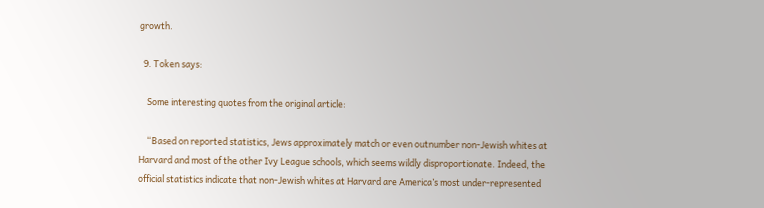growth.

  9. Token says:

    Some interesting quotes from the original article:

    “Based on reported statistics, Jews approximately match or even outnumber non-Jewish whites at Harvard and most of the other Ivy League schools, which seems wildly disproportionate. Indeed, the official statistics indicate that non-Jewish whites at Harvard are America’s most under-represented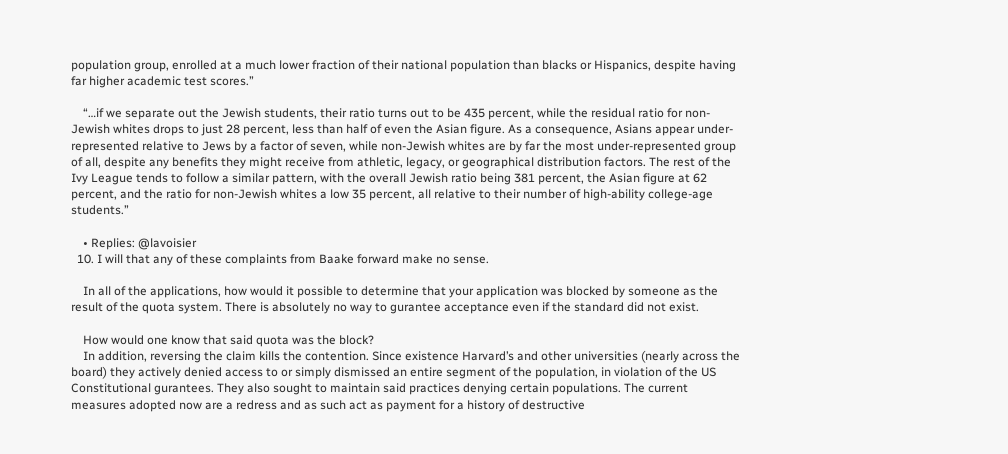population group, enrolled at a much lower fraction of their national population than blacks or Hispanics, despite having far higher academic test scores.”

    “…if we separate out the Jewish students, their ratio turns out to be 435 percent, while the residual ratio for non-Jewish whites drops to just 28 percent, less than half of even the Asian figure. As a consequence, Asians appear under-represented relative to Jews by a factor of seven, while non-Jewish whites are by far the most under-represented group of all, despite any benefits they might receive from athletic, legacy, or geographical distribution factors. The rest of the Ivy League tends to follow a similar pattern, with the overall Jewish ratio being 381 percent, the Asian figure at 62 percent, and the ratio for non-Jewish whites a low 35 percent, all relative to their number of high-ability college-age students.”

    • Replies: @lavoisier
  10. I will that any of these complaints from Baake forward make no sense.

    In all of the applications, how would it possible to determine that your application was blocked by someone as the result of the quota system. There is absolutely no way to gurantee acceptance even if the standard did not exist.

    How would one know that said quota was the block?
    In addition, reversing the claim kills the contention. Since existence Harvard’s and other universities (nearly across the board) they actively denied access to or simply dismissed an entire segment of the population, in violation of the US Constitutional gurantees. They also sought to maintain said practices denying certain populations. The current measures adopted now are a redress and as such act as payment for a history of destructive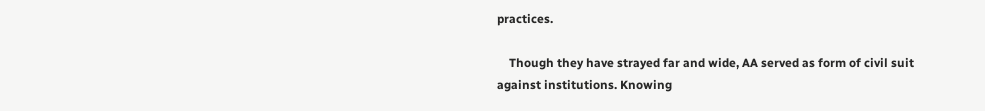practices.

    Though they have strayed far and wide, AA served as form of civil suit against institutions. Knowing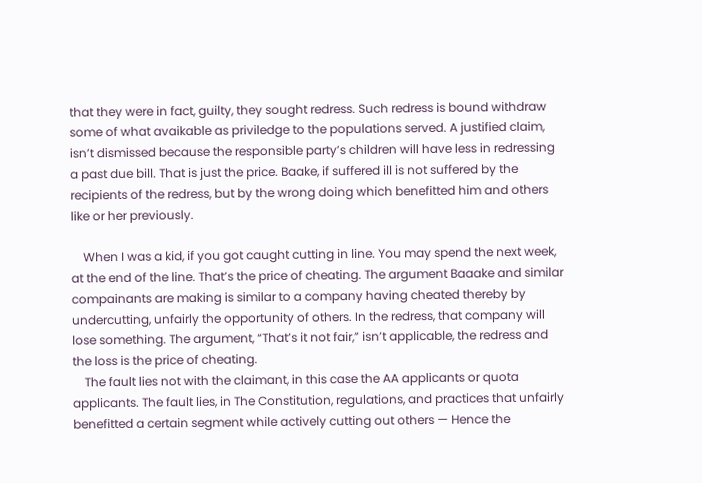that they were in fact, guilty, they sought redress. Such redress is bound withdraw some of what avaikable as priviledge to the populations served. A justified claim, isn’t dismissed because the responsible party’s children will have less in redressing a past due bill. That is just the price. Baake, if suffered ill is not suffered by the recipients of the redress, but by the wrong doing which benefitted him and others like or her previously.

    When I was a kid, if you got caught cutting in line. You may spend the next week, at the end of the line. That’s the price of cheating. The argument Baaake and similar compainants are making is similar to a company having cheated thereby by undercutting, unfairly the opportunity of others. In the redress, that company will lose something. The argument, “That’s it not fair,” isn’t applicable, the redress and the loss is the price of cheating.
    The fault lies not with the claimant, in this case the AA applicants or quota applicants. The fault lies, in The Constitution, regulations, and practices that unfairly benefitted a certain segment while actively cutting out others — Hence the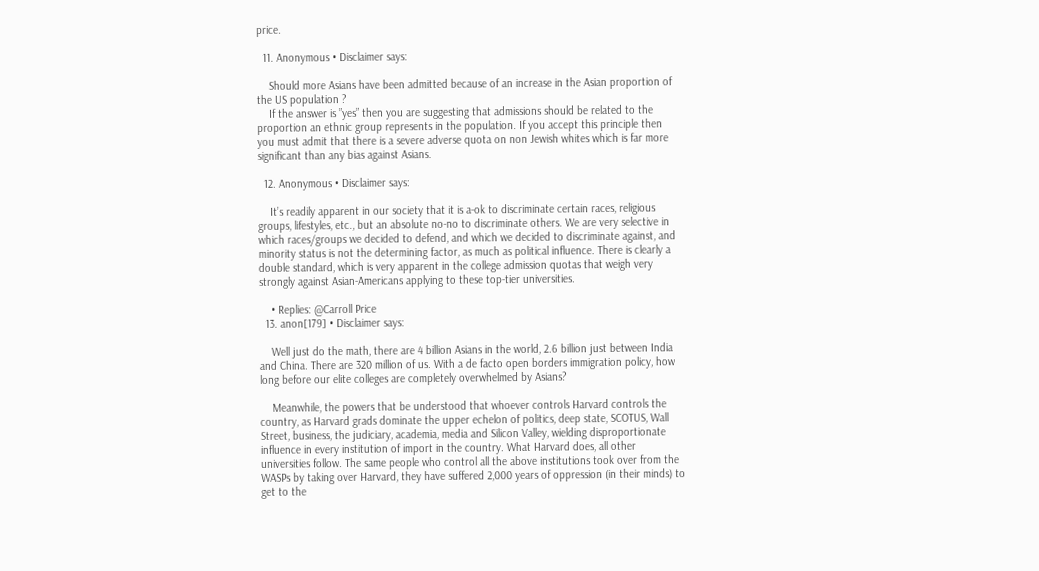price.

  11. Anonymous • Disclaimer says:

    Should more Asians have been admitted because of an increase in the Asian proportion of the US population ?
    If the answer is ”yes” then you are suggesting that admissions should be related to the proportion an ethnic group represents in the population. If you accept this principle then you must admit that there is a severe adverse quota on non Jewish whites which is far more significant than any bias against Asians.

  12. Anonymous • Disclaimer says:

    It’s readily apparent in our society that it is a-ok to discriminate certain races, religious groups, lifestyles, etc., but an absolute no-no to discriminate others. We are very selective in which races/groups we decided to defend, and which we decided to discriminate against, and minority status is not the determining factor, as much as political influence. There is clearly a double standard, which is very apparent in the college admission quotas that weigh very strongly against Asian-Americans applying to these top-tier universities.

    • Replies: @Carroll Price
  13. anon[179] • Disclaimer says:

    Well just do the math, there are 4 billion Asians in the world, 2.6 billion just between India and China. There are 320 million of us. With a de facto open borders immigration policy, how long before our elite colleges are completely overwhelmed by Asians?

    Meanwhile, the powers that be understood that whoever controls Harvard controls the country, as Harvard grads dominate the upper echelon of politics, deep state, SCOTUS, Wall Street, business, the judiciary, academia, media and Silicon Valley, wielding disproportionate influence in every institution of import in the country. What Harvard does, all other universities follow. The same people who control all the above institutions took over from the WASPs by taking over Harvard, they have suffered 2,000 years of oppression (in their minds) to get to the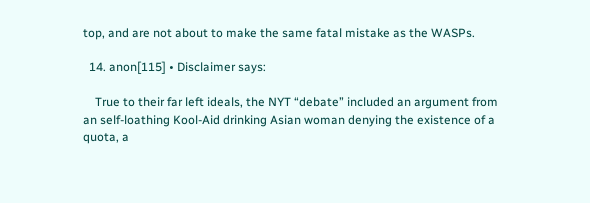top, and are not about to make the same fatal mistake as the WASPs.

  14. anon[115] • Disclaimer says:

    True to their far left ideals, the NYT “debate” included an argument from an self-loathing Kool-Aid drinking Asian woman denying the existence of a quota, a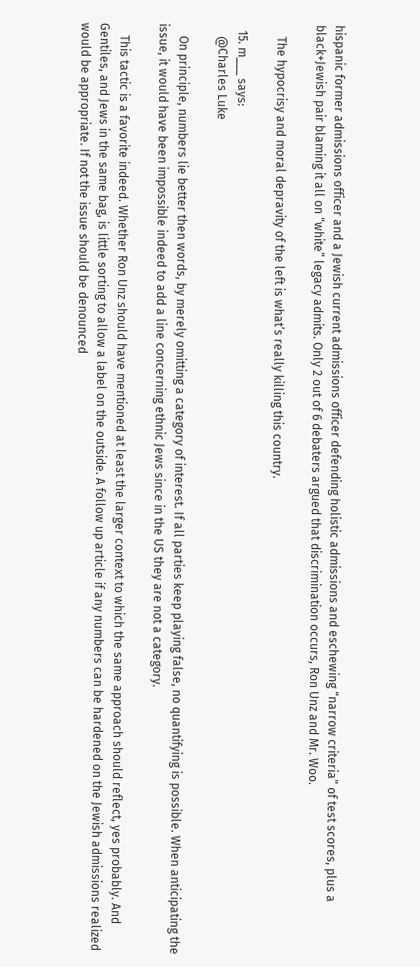hispanic former admissions officer and a Jewish current admissions officer defending holistic admissions and eschewing “narrow criteria” of test scores, plus a black+Jewish pair blaming it all on “white” legacy admits. Only 2 out of 6 debaters argued that discrimination occurs, Ron Unz and Mr. Woo.

    The hypocrisy and moral depravity of the left is what’s really killing this country.

  15. m___ says:
    @Charles Luke

    On principle, numbers lie better then words, by merely omitting a category of interest. If all parties keep playing false, no quantifying is possible. When anticipating the issue, it would have been impossible indeed to add a line concerning ethnic Jews since in the US they are not a category.

    This tactic is a favorite indeed. Whether Ron Unz should have mentioned at least the larger context to which the same approach should reflect, yes probably. And Gentiles, and Jews in the same bag, is little sorting to allow a label on the outside. A follow up article if any numbers can be hardened on the Jewish admissions realized would be appropriate. If not the issue should be denounced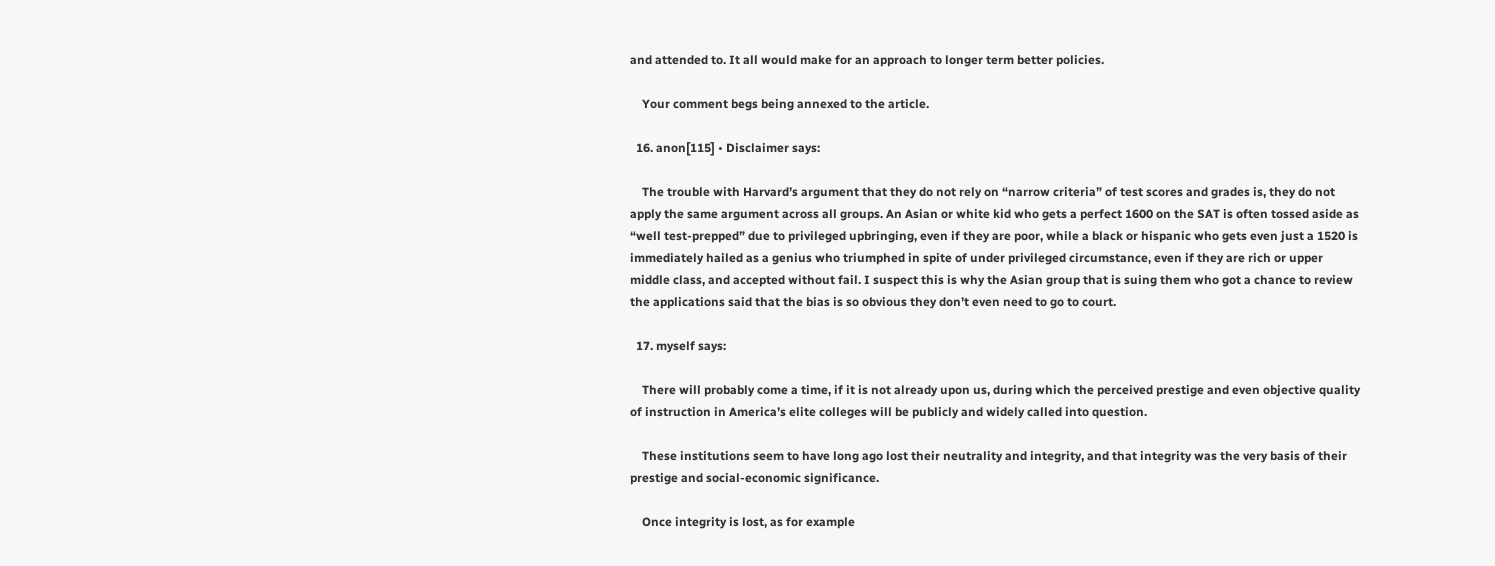and attended to. It all would make for an approach to longer term better policies.

    Your comment begs being annexed to the article.

  16. anon[115] • Disclaimer says:

    The trouble with Harvard’s argument that they do not rely on “narrow criteria” of test scores and grades is, they do not apply the same argument across all groups. An Asian or white kid who gets a perfect 1600 on the SAT is often tossed aside as “well test-prepped” due to privileged upbringing, even if they are poor, while a black or hispanic who gets even just a 1520 is immediately hailed as a genius who triumphed in spite of under privileged circumstance, even if they are rich or upper middle class, and accepted without fail. I suspect this is why the Asian group that is suing them who got a chance to review the applications said that the bias is so obvious they don’t even need to go to court.

  17. myself says:

    There will probably come a time, if it is not already upon us, during which the perceived prestige and even objective quality of instruction in America’s elite colleges will be publicly and widely called into question.

    These institutions seem to have long ago lost their neutrality and integrity, and that integrity was the very basis of their prestige and social-economic significance.

    Once integrity is lost, as for example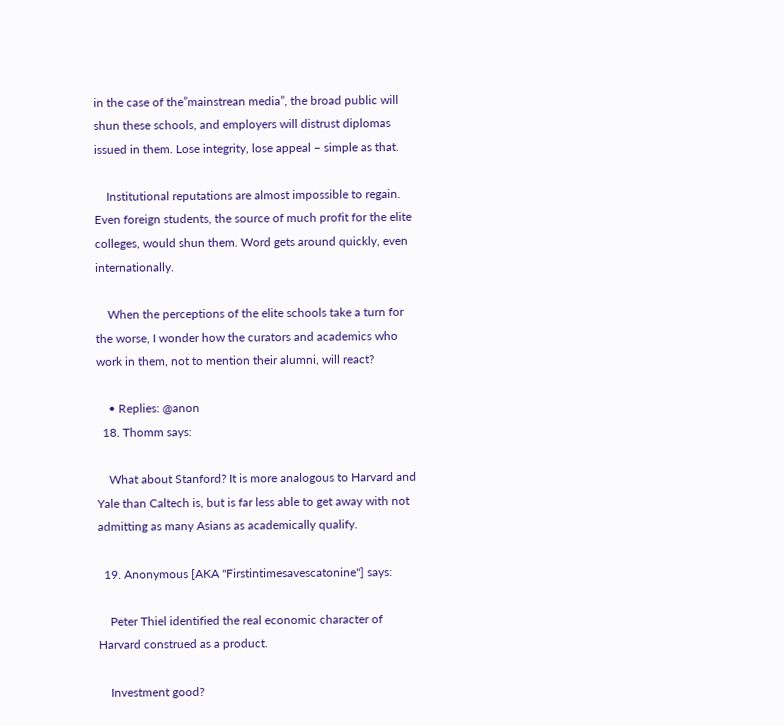in the case of the”mainstrean media”, the broad public will shun these schools, and employers will distrust diplomas issued in them. Lose integrity, lose appeal – simple as that.

    Institutional reputations are almost impossible to regain. Even foreign students, the source of much profit for the elite colleges, would shun them. Word gets around quickly, even internationally.

    When the perceptions of the elite schools take a turn for the worse, I wonder how the curators and academics who work in them, not to mention their alumni, will react?

    • Replies: @anon
  18. Thomm says:

    What about Stanford? It is more analogous to Harvard and Yale than Caltech is, but is far less able to get away with not admitting as many Asians as academically qualify.

  19. Anonymous [AKA "Firstintimesavescatonine"] says:

    Peter Thiel identified the real economic character of Harvard construed as a product.

    Investment good?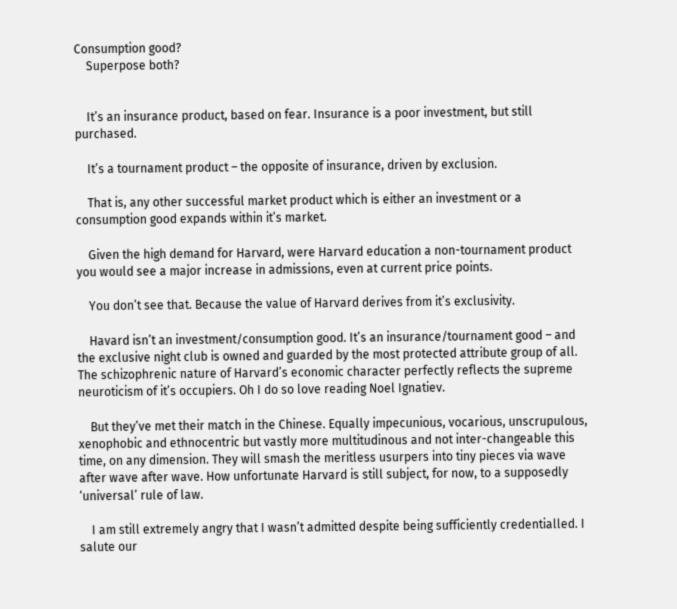Consumption good?
    Superpose both?


    It’s an insurance product, based on fear. Insurance is a poor investment, but still purchased.

    It’s a tournament product – the opposite of insurance, driven by exclusion.

    That is, any other successful market product which is either an investment or a consumption good expands within it’s market.

    Given the high demand for Harvard, were Harvard education a non-tournament product you would see a major increase in admissions, even at current price points.

    You don’t see that. Because the value of Harvard derives from it’s exclusivity.

    Havard isn’t an investment/consumption good. It’s an insurance/tournament good – and the exclusive night club is owned and guarded by the most protected attribute group of all. The schizophrenic nature of Harvard’s economic character perfectly reflects the supreme neuroticism of it’s occupiers. Oh I do so love reading Noel Ignatiev.

    But they’ve met their match in the Chinese. Equally impecunious, vocarious, unscrupulous, xenophobic and ethnocentric but vastly more multitudinous and not inter-changeable this time, on any dimension. They will smash the meritless usurpers into tiny pieces via wave after wave after wave. How unfortunate Harvard is still subject, for now, to a supposedly ‘universal’ rule of law.

    I am still extremely angry that I wasn’t admitted despite being sufficiently credentialled. I salute our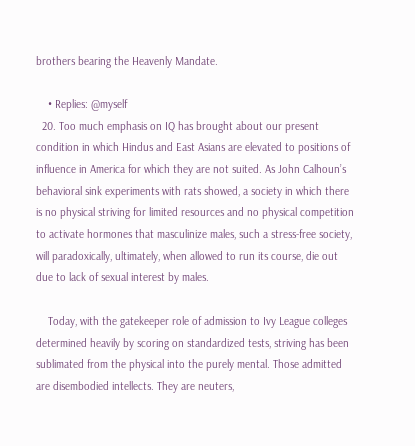brothers bearing the Heavenly Mandate.

    • Replies: @myself
  20. Too much emphasis on IQ has brought about our present condition in which Hindus and East Asians are elevated to positions of influence in America for which they are not suited. As John Calhoun’s behavioral sink experiments with rats showed, a society in which there is no physical striving for limited resources and no physical competition to activate hormones that masculinize males, such a stress-free society, will paradoxically, ultimately, when allowed to run its course, die out due to lack of sexual interest by males.

    Today, with the gatekeeper role of admission to Ivy League colleges determined heavily by scoring on standardized tests, striving has been sublimated from the physical into the purely mental. Those admitted are disembodied intellects. They are neuters,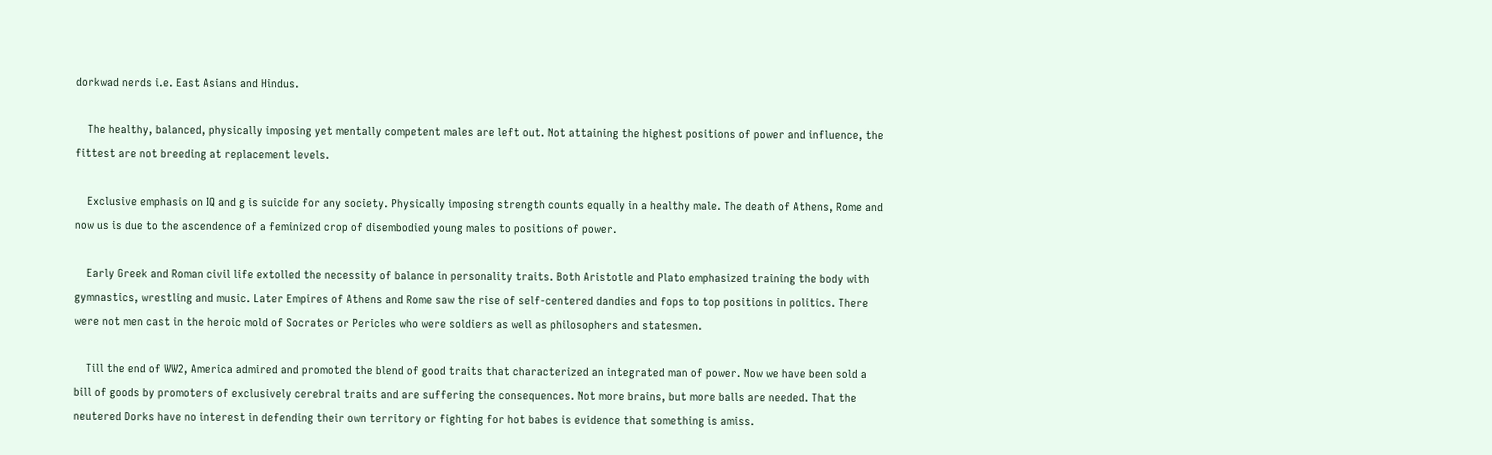dorkwad nerds i.e. East Asians and Hindus.

    The healthy, balanced, physically imposing yet mentally competent males are left out. Not attaining the highest positions of power and influence, the fittest are not breeding at replacement levels.

    Exclusive emphasis on IQ and g is suicide for any society. Physically imposing strength counts equally in a healthy male. The death of Athens, Rome and now us is due to the ascendence of a feminized crop of disembodied young males to positions of power.

    Early Greek and Roman civil life extolled the necessity of balance in personality traits. Both Aristotle and Plato emphasized training the body with gymnastics, wrestling and music. Later Empires of Athens and Rome saw the rise of self-centered dandies and fops to top positions in politics. There were not men cast in the heroic mold of Socrates or Pericles who were soldiers as well as philosophers and statesmen.

    Till the end of WW2, America admired and promoted the blend of good traits that characterized an integrated man of power. Now we have been sold a bill of goods by promoters of exclusively cerebral traits and are suffering the consequences. Not more brains, but more balls are needed. That the neutered Dorks have no interest in defending their own territory or fighting for hot babes is evidence that something is amiss.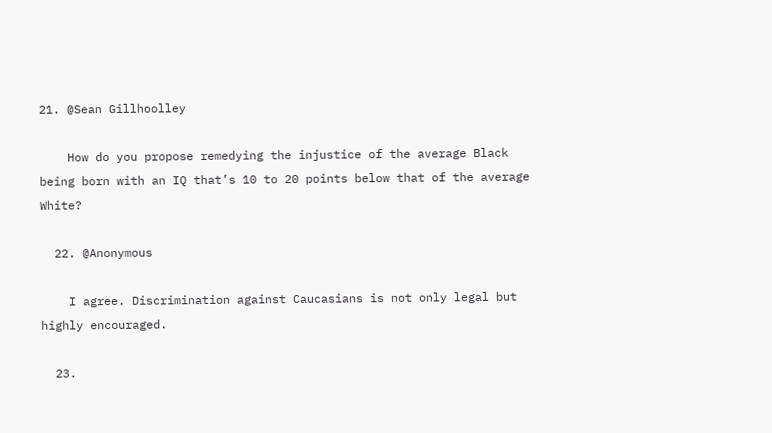21. @Sean Gillhoolley

    How do you propose remedying the injustice of the average Black being born with an IQ that’s 10 to 20 points below that of the average White?

  22. @Anonymous

    I agree. Discrimination against Caucasians is not only legal but highly encouraged.

  23.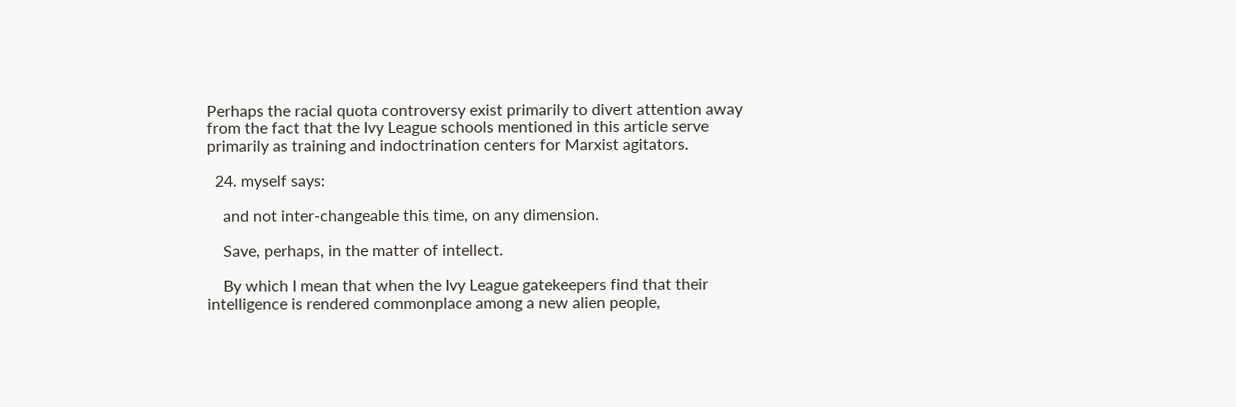Perhaps the racial quota controversy exist primarily to divert attention away from the fact that the Ivy League schools mentioned in this article serve primarily as training and indoctrination centers for Marxist agitators.

  24. myself says:

    and not inter-changeable this time, on any dimension.

    Save, perhaps, in the matter of intellect.

    By which I mean that when the Ivy League gatekeepers find that their intelligence is rendered commonplace among a new alien people,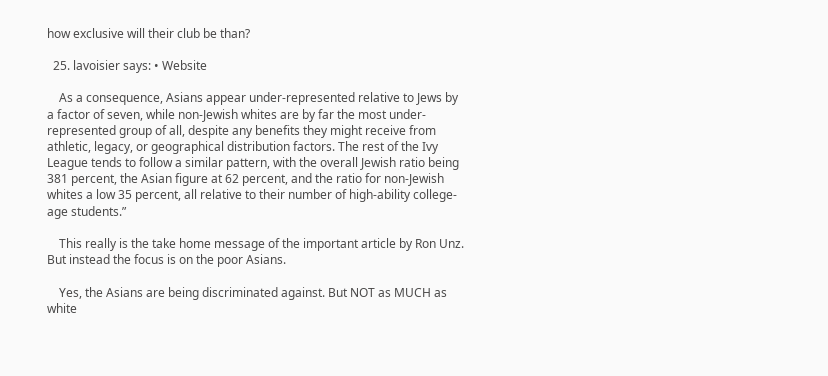how exclusive will their club be than?

  25. lavoisier says: • Website

    As a consequence, Asians appear under-represented relative to Jews by a factor of seven, while non-Jewish whites are by far the most under-represented group of all, despite any benefits they might receive from athletic, legacy, or geographical distribution factors. The rest of the Ivy League tends to follow a similar pattern, with the overall Jewish ratio being 381 percent, the Asian figure at 62 percent, and the ratio for non-Jewish whites a low 35 percent, all relative to their number of high-ability college-age students.”

    This really is the take home message of the important article by Ron Unz. But instead the focus is on the poor Asians.

    Yes, the Asians are being discriminated against. But NOT as MUCH as white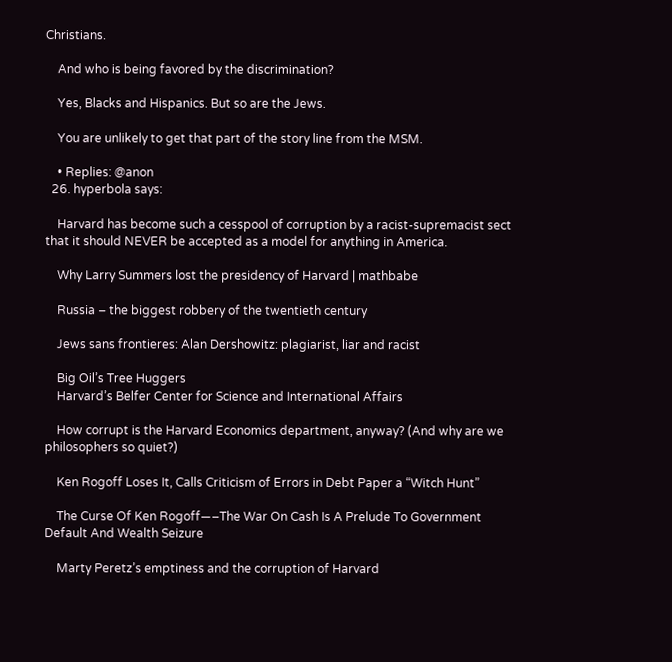Christians.

    And who is being favored by the discrimination?

    Yes, Blacks and Hispanics. But so are the Jews.

    You are unlikely to get that part of the story line from the MSM.

    • Replies: @anon
  26. hyperbola says:

    Harvard has become such a cesspool of corruption by a racist-supremacist sect that it should NEVER be accepted as a model for anything in America.

    Why Larry Summers lost the presidency of Harvard | mathbabe

    Russia – the biggest robbery of the twentieth century

    Jews sans frontieres: Alan Dershowitz: plagiarist, liar and racist

    Big Oil’s Tree Huggers
    Harvard’s Belfer Center for Science and International Affairs

    How corrupt is the Harvard Economics department, anyway? (And why are we philosophers so quiet?)

    Ken Rogoff Loses It, Calls Criticism of Errors in Debt Paper a “Witch Hunt”

    The Curse Of Ken Rogoff—–The War On Cash Is A Prelude To Government Default And Wealth Seizure

    Marty Peretz’s emptiness and the corruption of Harvard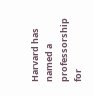Harvard has named a professorship for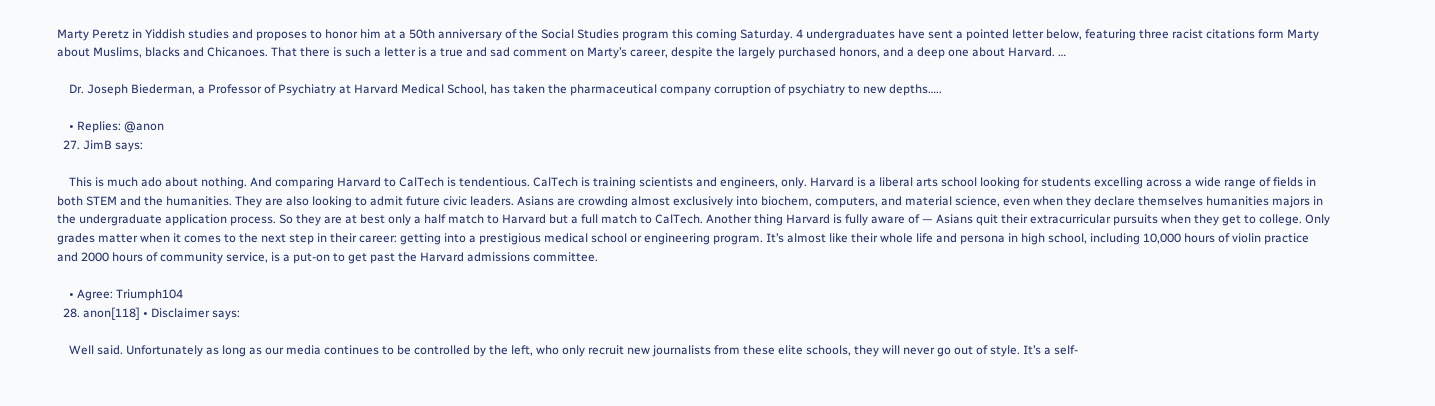Marty Peretz in Yiddish studies and proposes to honor him at a 50th anniversary of the Social Studies program this coming Saturday. 4 undergraduates have sent a pointed letter below, featuring three racist citations form Marty about Muslims, blacks and Chicanoes. That there is such a letter is a true and sad comment on Marty’s career, despite the largely purchased honors, and a deep one about Harvard. …

    Dr. Joseph Biederman, a Professor of Psychiatry at Harvard Medical School, has taken the pharmaceutical company corruption of psychiatry to new depths…..

    • Replies: @anon
  27. JimB says:

    This is much ado about nothing. And comparing Harvard to CalTech is tendentious. CalTech is training scientists and engineers, only. Harvard is a liberal arts school looking for students excelling across a wide range of fields in both STEM and the humanities. They are also looking to admit future civic leaders. Asians are crowding almost exclusively into biochem, computers, and material science, even when they declare themselves humanities majors in the undergraduate application process. So they are at best only a half match to Harvard but a full match to CalTech. Another thing Harvard is fully aware of — Asians quit their extracurricular pursuits when they get to college. Only grades matter when it comes to the next step in their career: getting into a prestigious medical school or engineering program. It’s almost like their whole life and persona in high school, including 10,000 hours of violin practice and 2000 hours of community service, is a put-on to get past the Harvard admissions committee.

    • Agree: Triumph104
  28. anon[118] • Disclaimer says:

    Well said. Unfortunately as long as our media continues to be controlled by the left, who only recruit new journalists from these elite schools, they will never go out of style. It’s a self-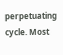perpetuating cycle. Most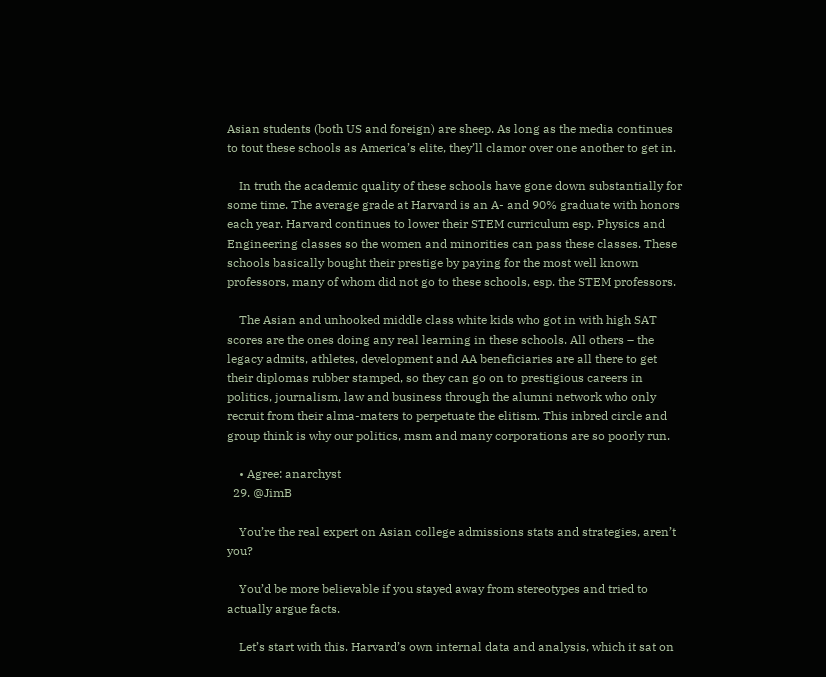Asian students (both US and foreign) are sheep. As long as the media continues to tout these schools as America’s elite, they’ll clamor over one another to get in.

    In truth the academic quality of these schools have gone down substantially for some time. The average grade at Harvard is an A- and 90% graduate with honors each year. Harvard continues to lower their STEM curriculum esp. Physics and Engineering classes so the women and minorities can pass these classes. These schools basically bought their prestige by paying for the most well known professors, many of whom did not go to these schools, esp. the STEM professors.

    The Asian and unhooked middle class white kids who got in with high SAT scores are the ones doing any real learning in these schools. All others – the legacy admits, athletes, development and AA beneficiaries are all there to get their diplomas rubber stamped, so they can go on to prestigious careers in politics, journalism, law and business through the alumni network who only recruit from their alma-maters to perpetuate the elitism. This inbred circle and group think is why our politics, msm and many corporations are so poorly run.

    • Agree: anarchyst
  29. @JimB

    You’re the real expert on Asian college admissions stats and strategies, aren’t you?

    You’d be more believable if you stayed away from stereotypes and tried to actually argue facts.

    Let’s start with this. Harvard’s own internal data and analysis, which it sat on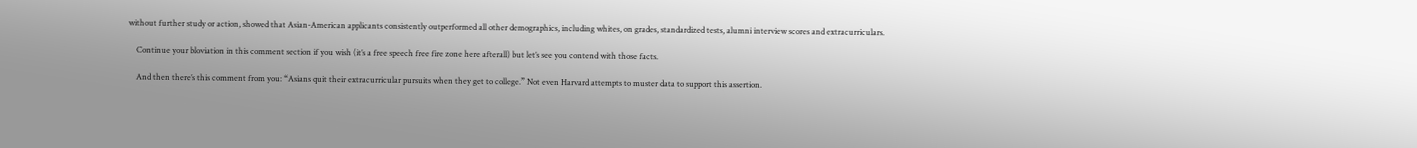without further study or action, showed that Asian-American applicants consistently outperformed all other demographics, including whites, on grades, standardized tests, alumni interview scores and extracurriculars.

    Continue your bloviation in this comment section if you wish (it’s a free speech free fire zone here afterall) but let’s see you contend with those facts.

    And then there’s this comment from you: “Asians quit their extracurricular pursuits when they get to college.” Not even Harvard attempts to muster data to support this assertion.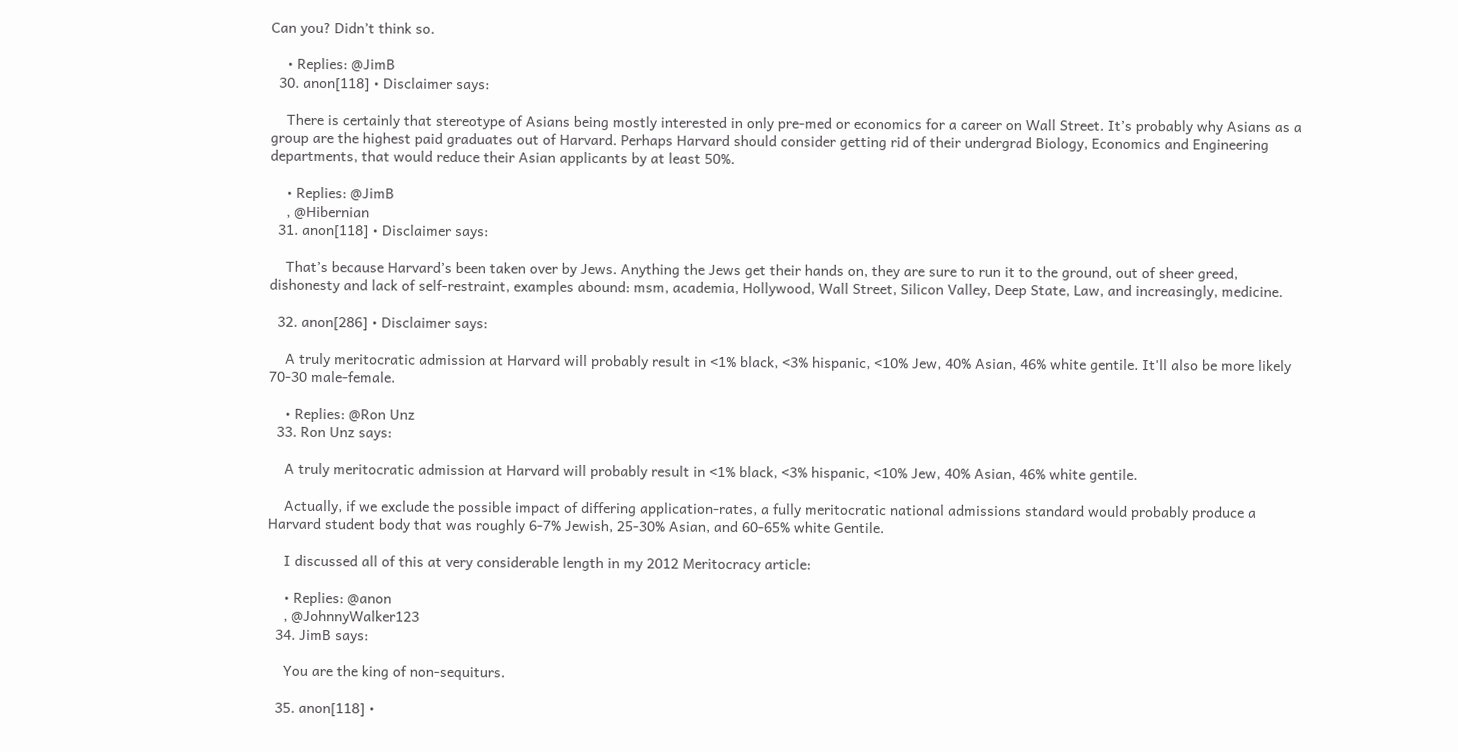Can you? Didn’t think so.

    • Replies: @JimB
  30. anon[118] • Disclaimer says:

    There is certainly that stereotype of Asians being mostly interested in only pre-med or economics for a career on Wall Street. It’s probably why Asians as a group are the highest paid graduates out of Harvard. Perhaps Harvard should consider getting rid of their undergrad Biology, Economics and Engineering departments, that would reduce their Asian applicants by at least 50%.

    • Replies: @JimB
    , @Hibernian
  31. anon[118] • Disclaimer says:

    That’s because Harvard’s been taken over by Jews. Anything the Jews get their hands on, they are sure to run it to the ground, out of sheer greed, dishonesty and lack of self-restraint, examples abound: msm, academia, Hollywood, Wall Street, Silicon Valley, Deep State, Law, and increasingly, medicine.

  32. anon[286] • Disclaimer says:

    A truly meritocratic admission at Harvard will probably result in <1% black, <3% hispanic, <10% Jew, 40% Asian, 46% white gentile. It'll also be more likely 70-30 male-female.

    • Replies: @Ron Unz
  33. Ron Unz says:

    A truly meritocratic admission at Harvard will probably result in <1% black, <3% hispanic, <10% Jew, 40% Asian, 46% white gentile.

    Actually, if we exclude the possible impact of differing application-rates, a fully meritocratic national admissions standard would probably produce a Harvard student body that was roughly 6-7% Jewish, 25-30% Asian, and 60-65% white Gentile.

    I discussed all of this at very considerable length in my 2012 Meritocracy article:

    • Replies: @anon
    , @JohnnyWalker123
  34. JimB says:

    You are the king of non-sequiturs.

  35. anon[118] •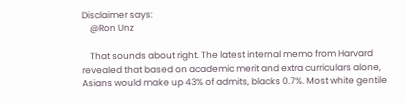Disclaimer says:
    @Ron Unz

    That sounds about right. The latest internal memo from Harvard revealed that based on academic merit and extra curriculars alone, Asians would make up 43% of admits, blacks 0.7%. Most white gentile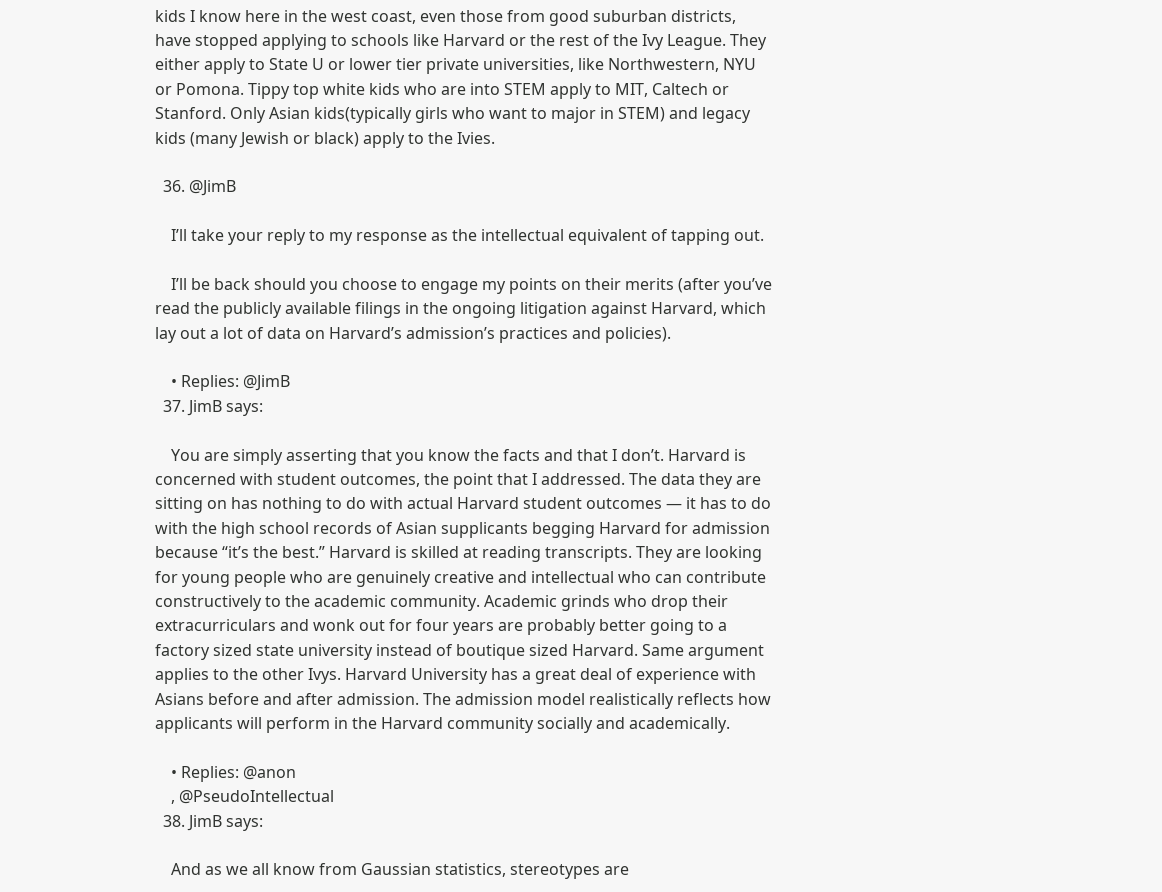kids I know here in the west coast, even those from good suburban districts, have stopped applying to schools like Harvard or the rest of the Ivy League. They either apply to State U or lower tier private universities, like Northwestern, NYU or Pomona. Tippy top white kids who are into STEM apply to MIT, Caltech or Stanford. Only Asian kids(typically girls who want to major in STEM) and legacy kids (many Jewish or black) apply to the Ivies.

  36. @JimB

    I’ll take your reply to my response as the intellectual equivalent of tapping out.

    I’ll be back should you choose to engage my points on their merits (after you’ve read the publicly available filings in the ongoing litigation against Harvard, which lay out a lot of data on Harvard’s admission’s practices and policies).

    • Replies: @JimB
  37. JimB says:

    You are simply asserting that you know the facts and that I don’t. Harvard is concerned with student outcomes, the point that I addressed. The data they are sitting on has nothing to do with actual Harvard student outcomes — it has to do with the high school records of Asian supplicants begging Harvard for admission because “it’s the best.” Harvard is skilled at reading transcripts. They are looking for young people who are genuinely creative and intellectual who can contribute constructively to the academic community. Academic grinds who drop their extracurriculars and wonk out for four years are probably better going to a factory sized state university instead of boutique sized Harvard. Same argument applies to the other Ivys. Harvard University has a great deal of experience with Asians before and after admission. The admission model realistically reflects how applicants will perform in the Harvard community socially and academically.

    • Replies: @anon
    , @PseudoIntellectual
  38. JimB says:

    And as we all know from Gaussian statistics, stereotypes are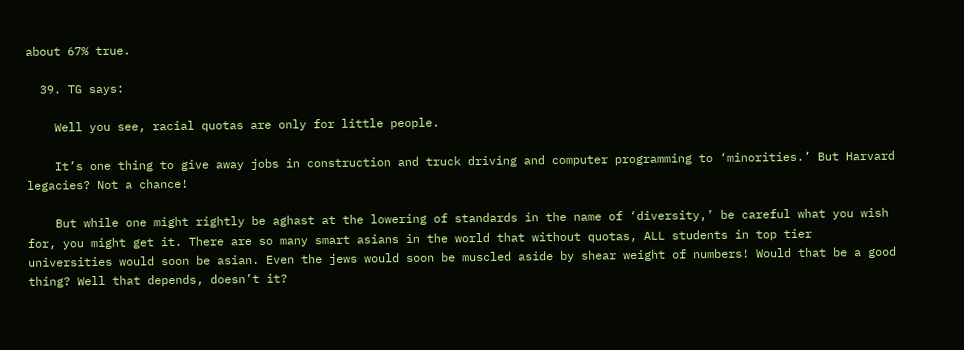about 67% true.

  39. TG says:

    Well you see, racial quotas are only for little people.

    It’s one thing to give away jobs in construction and truck driving and computer programming to ‘minorities.’ But Harvard legacies? Not a chance!

    But while one might rightly be aghast at the lowering of standards in the name of ‘diversity,’ be careful what you wish for, you might get it. There are so many smart asians in the world that without quotas, ALL students in top tier universities would soon be asian. Even the jews would soon be muscled aside by shear weight of numbers! Would that be a good thing? Well that depends, doesn’t it?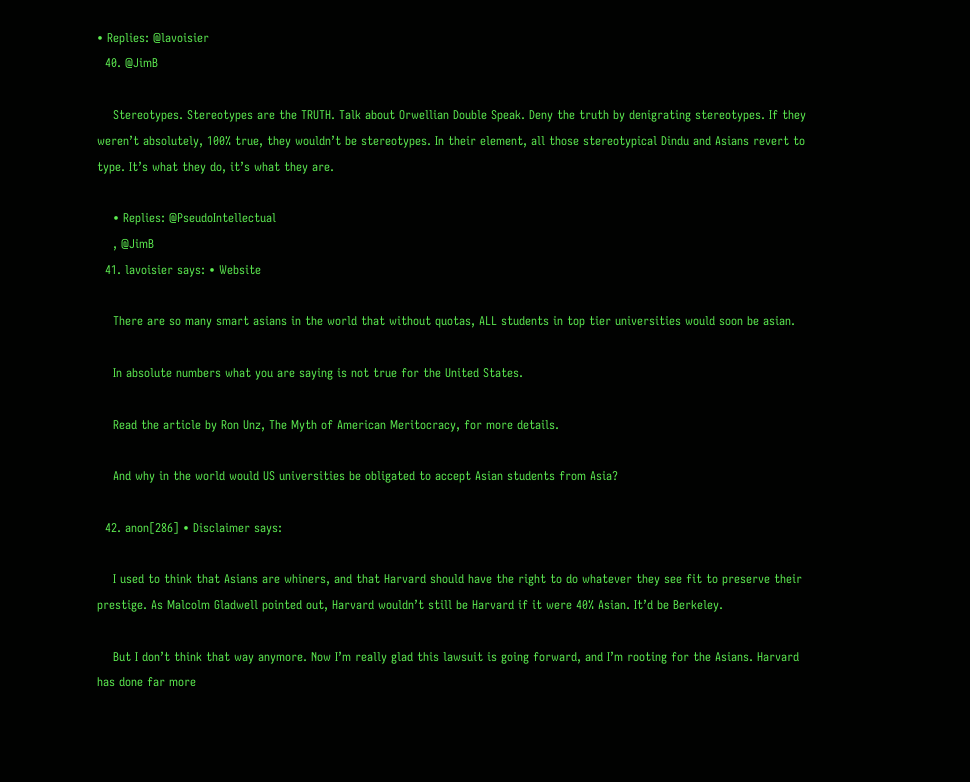• Replies: @lavoisier
  40. @JimB

    Stereotypes. Stereotypes are the TRUTH. Talk about Orwellian Double Speak. Deny the truth by denigrating stereotypes. If they weren’t absolutely, 100% true, they wouldn’t be stereotypes. In their element, all those stereotypical Dindu and Asians revert to type. It’s what they do, it’s what they are.

    • Replies: @PseudoIntellectual
    , @JimB
  41. lavoisier says: • Website

    There are so many smart asians in the world that without quotas, ALL students in top tier universities would soon be asian.

    In absolute numbers what you are saying is not true for the United States.

    Read the article by Ron Unz, The Myth of American Meritocracy, for more details.

    And why in the world would US universities be obligated to accept Asian students from Asia?

  42. anon[286] • Disclaimer says:

    I used to think that Asians are whiners, and that Harvard should have the right to do whatever they see fit to preserve their prestige. As Malcolm Gladwell pointed out, Harvard wouldn’t still be Harvard if it were 40% Asian. It’d be Berkeley.

    But I don’t think that way anymore. Now I’m really glad this lawsuit is going forward, and I’m rooting for the Asians. Harvard has done far more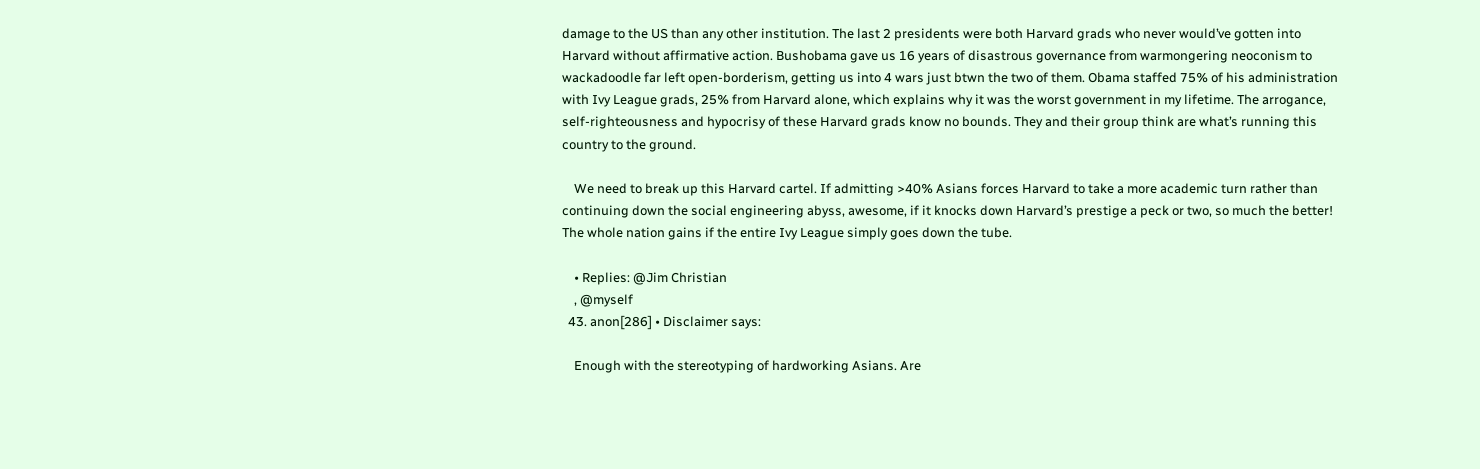damage to the US than any other institution. The last 2 presidents were both Harvard grads who never would’ve gotten into Harvard without affirmative action. Bushobama gave us 16 years of disastrous governance from warmongering neoconism to wackadoodle far left open-borderism, getting us into 4 wars just btwn the two of them. Obama staffed 75% of his administration with Ivy League grads, 25% from Harvard alone, which explains why it was the worst government in my lifetime. The arrogance, self-righteousness and hypocrisy of these Harvard grads know no bounds. They and their group think are what’s running this country to the ground.

    We need to break up this Harvard cartel. If admitting >40% Asians forces Harvard to take a more academic turn rather than continuing down the social engineering abyss, awesome, if it knocks down Harvard’s prestige a peck or two, so much the better! The whole nation gains if the entire Ivy League simply goes down the tube.

    • Replies: @Jim Christian
    , @myself
  43. anon[286] • Disclaimer says:

    Enough with the stereotyping of hardworking Asians. Are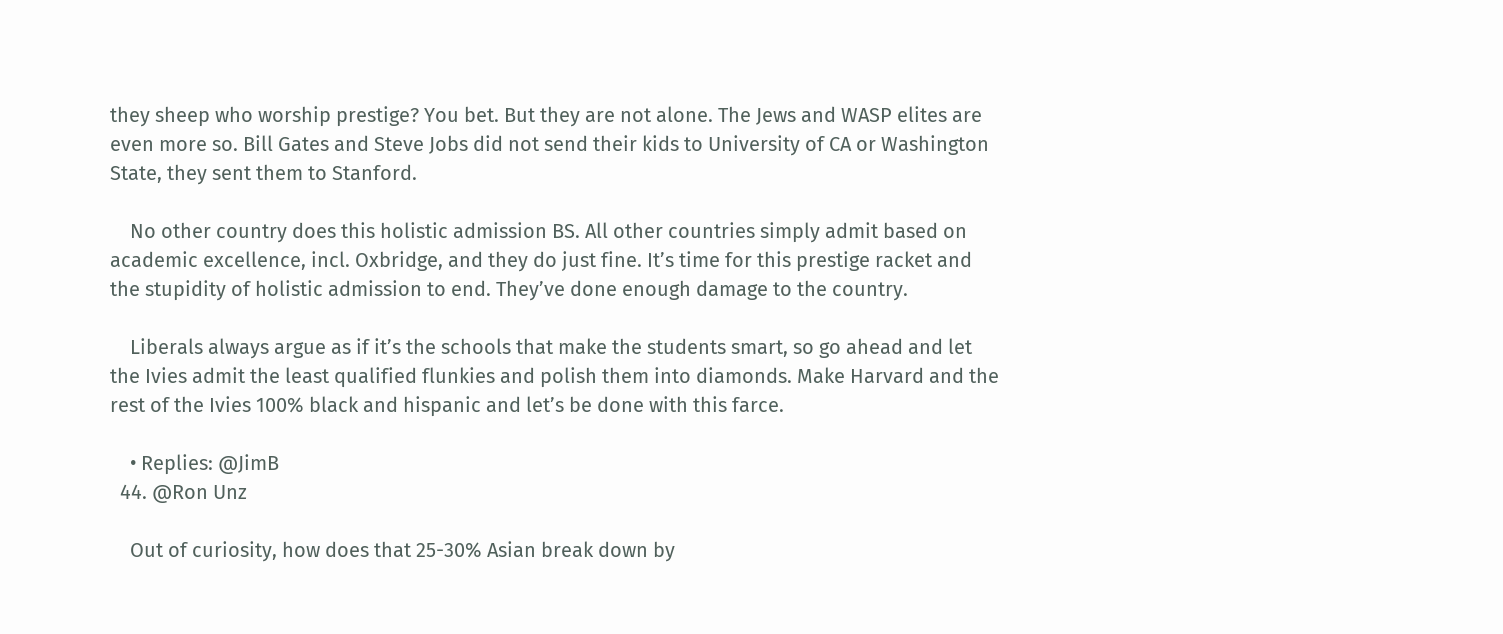they sheep who worship prestige? You bet. But they are not alone. The Jews and WASP elites are even more so. Bill Gates and Steve Jobs did not send their kids to University of CA or Washington State, they sent them to Stanford.

    No other country does this holistic admission BS. All other countries simply admit based on academic excellence, incl. Oxbridge, and they do just fine. It’s time for this prestige racket and the stupidity of holistic admission to end. They’ve done enough damage to the country.

    Liberals always argue as if it’s the schools that make the students smart, so go ahead and let the Ivies admit the least qualified flunkies and polish them into diamonds. Make Harvard and the rest of the Ivies 100% black and hispanic and let’s be done with this farce.

    • Replies: @JimB
  44. @Ron Unz

    Out of curiosity, how does that 25-30% Asian break down by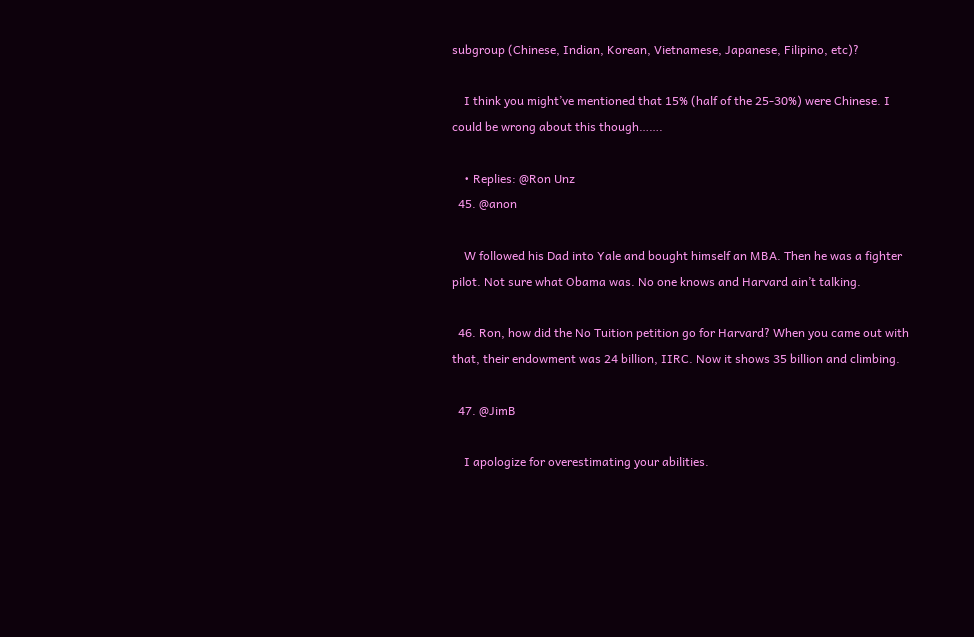subgroup (Chinese, Indian, Korean, Vietnamese, Japanese, Filipino, etc)?

    I think you might’ve mentioned that 15% (half of the 25-30%) were Chinese. I could be wrong about this though…….

    • Replies: @Ron Unz
  45. @anon

    W followed his Dad into Yale and bought himself an MBA. Then he was a fighter pilot. Not sure what Obama was. No one knows and Harvard ain’t talking.

  46. Ron, how did the No Tuition petition go for Harvard? When you came out with that, their endowment was 24 billion, IIRC. Now it shows 35 billion and climbing.

  47. @JimB

    I apologize for overestimating your abilities.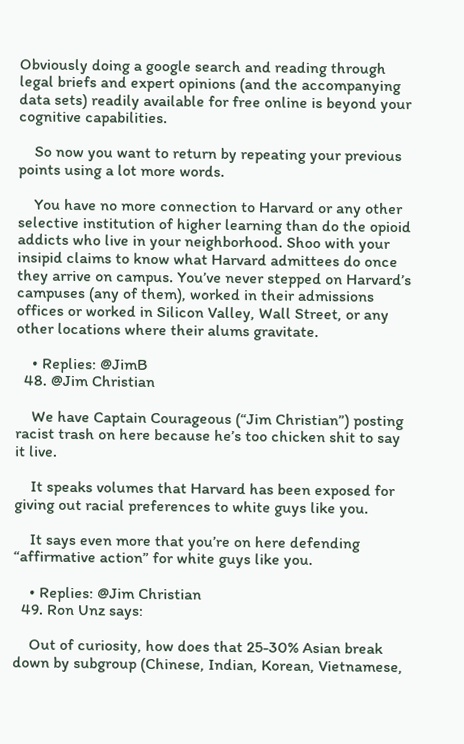Obviously doing a google search and reading through legal briefs and expert opinions (and the accompanying data sets) readily available for free online is beyond your cognitive capabilities.

    So now you want to return by repeating your previous points using a lot more words.

    You have no more connection to Harvard or any other selective institution of higher learning than do the opioid addicts who live in your neighborhood. Shoo with your insipid claims to know what Harvard admittees do once they arrive on campus. You’ve never stepped on Harvard’s campuses (any of them), worked in their admissions offices or worked in Silicon Valley, Wall Street, or any other locations where their alums gravitate.

    • Replies: @JimB
  48. @Jim Christian

    We have Captain Courageous (“Jim Christian”) posting racist trash on here because he’s too chicken shit to say it live.

    It speaks volumes that Harvard has been exposed for giving out racial preferences to white guys like you.

    It says even more that you’re on here defending “affirmative action” for white guys like you.

    • Replies: @Jim Christian
  49. Ron Unz says:

    Out of curiosity, how does that 25-30% Asian break down by subgroup (Chinese, Indian, Korean, Vietnamese,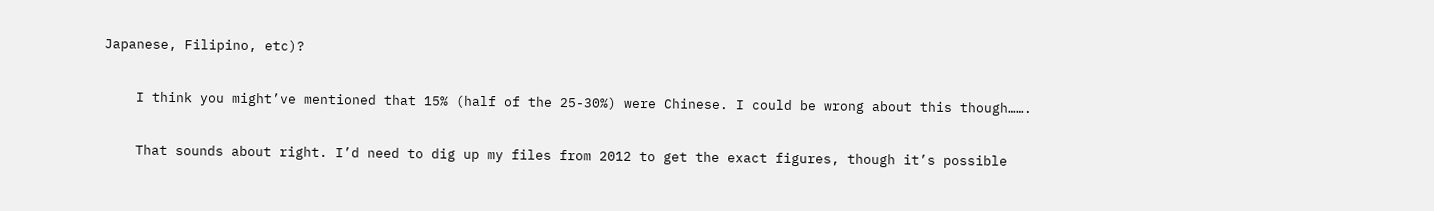Japanese, Filipino, etc)?

    I think you might’ve mentioned that 15% (half of the 25-30%) were Chinese. I could be wrong about this though…….

    That sounds about right. I’d need to dig up my files from 2012 to get the exact figures, though it’s possible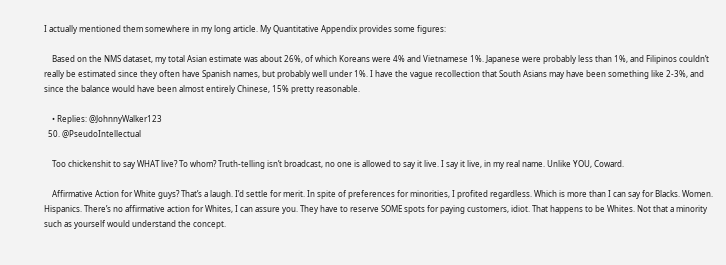I actually mentioned them somewhere in my long article. My Quantitative Appendix provides some figures:

    Based on the NMS dataset, my total Asian estimate was about 26%, of which Koreans were 4% and Vietnamese 1%. Japanese were probably less than 1%, and Filipinos couldn’t really be estimated since they often have Spanish names, but probably well under 1%. I have the vague recollection that South Asians may have been something like 2-3%, and since the balance would have been almost entirely Chinese, 15% pretty reasonable.

    • Replies: @JohnnyWalker123
  50. @PseudoIntellectual

    Too chickenshit to say WHAT live? To whom? Truth-telling isn’t broadcast, no one is allowed to say it live. I say it live, in my real name. Unlike YOU, Coward.

    Affirmative Action for White guys? That’s a laugh. I’d settle for merit. In spite of preferences for minorities, I profited regardless. Which is more than I can say for Blacks. Women. Hispanics. There’s no affirmative action for Whites, I can assure you. They have to reserve SOME spots for paying customers, idiot. That happens to be Whites. Not that a minority such as yourself would understand the concept.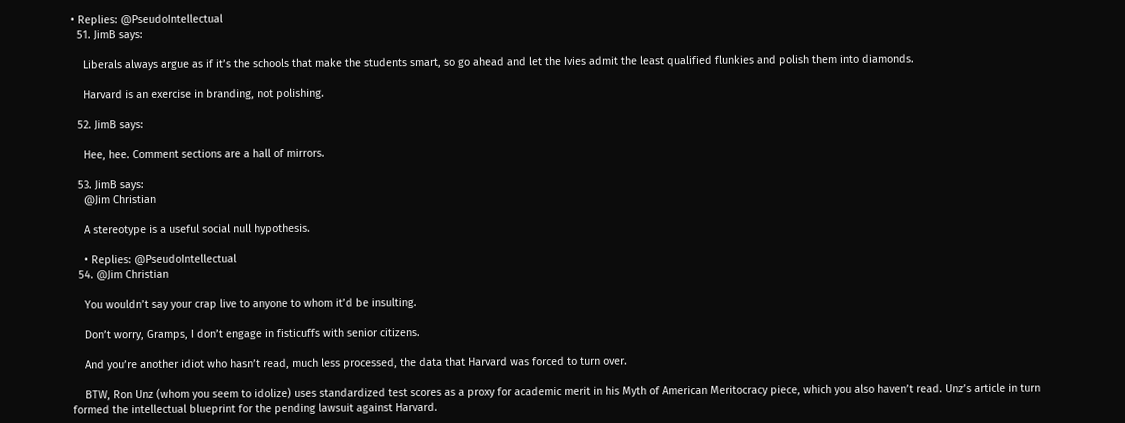• Replies: @PseudoIntellectual
  51. JimB says:

    Liberals always argue as if it’s the schools that make the students smart, so go ahead and let the Ivies admit the least qualified flunkies and polish them into diamonds.

    Harvard is an exercise in branding, not polishing.

  52. JimB says:

    Hee, hee. Comment sections are a hall of mirrors.

  53. JimB says:
    @Jim Christian

    A stereotype is a useful social null hypothesis.

    • Replies: @PseudoIntellectual
  54. @Jim Christian

    You wouldn’t say your crap live to anyone to whom it’d be insulting.

    Don’t worry, Gramps, I don’t engage in fisticuffs with senior citizens.

    And you’re another idiot who hasn’t read, much less processed, the data that Harvard was forced to turn over.

    BTW, Ron Unz (whom you seem to idolize) uses standardized test scores as a proxy for academic merit in his Myth of American Meritocracy piece, which you also haven’t read. Unz’s article in turn formed the intellectual blueprint for the pending lawsuit against Harvard.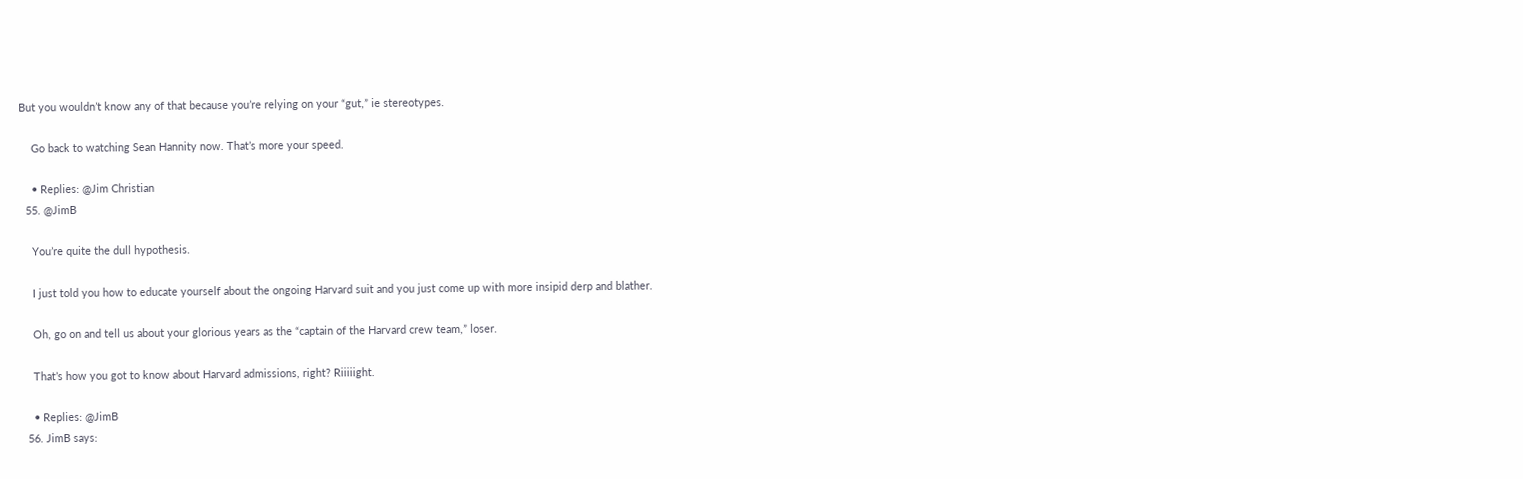But you wouldn’t know any of that because you’re relying on your “gut,” ie stereotypes.

    Go back to watching Sean Hannity now. That’s more your speed.

    • Replies: @Jim Christian
  55. @JimB

    You’re quite the dull hypothesis.

    I just told you how to educate yourself about the ongoing Harvard suit and you just come up with more insipid derp and blather.

    Oh, go on and tell us about your glorious years as the “captain of the Harvard crew team,” loser.

    That’s how you got to know about Harvard admissions, right? Riiiiight.

    • Replies: @JimB
  56. JimB says: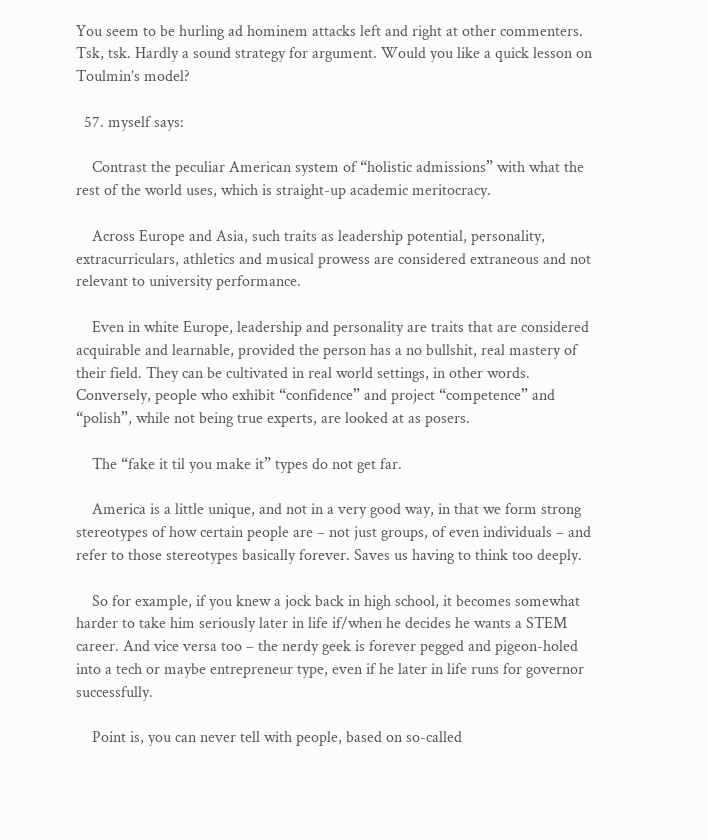You seem to be hurling ad hominem attacks left and right at other commenters. Tsk, tsk. Hardly a sound strategy for argument. Would you like a quick lesson on Toulmin’s model?

  57. myself says:

    Contrast the peculiar American system of “holistic admissions” with what the rest of the world uses, which is straight-up academic meritocracy.

    Across Europe and Asia, such traits as leadership potential, personality, extracurriculars, athletics and musical prowess are considered extraneous and not relevant to university performance.

    Even in white Europe, leadership and personality are traits that are considered acquirable and learnable, provided the person has a no bullshit, real mastery of their field. They can be cultivated in real world settings, in other words. Conversely, people who exhibit “confidence” and project “competence” and “polish”, while not being true experts, are looked at as posers.

    The “fake it til you make it” types do not get far.

    America is a little unique, and not in a very good way, in that we form strong stereotypes of how certain people are – not just groups, of even individuals – and refer to those stereotypes basically forever. Saves us having to think too deeply.

    So for example, if you knew a jock back in high school, it becomes somewhat harder to take him seriously later in life if/when he decides he wants a STEM career. And vice versa too – the nerdy geek is forever pegged and pigeon-holed into a tech or maybe entrepreneur type, even if he later in life runs for governor successfully.

    Point is, you can never tell with people, based on so-called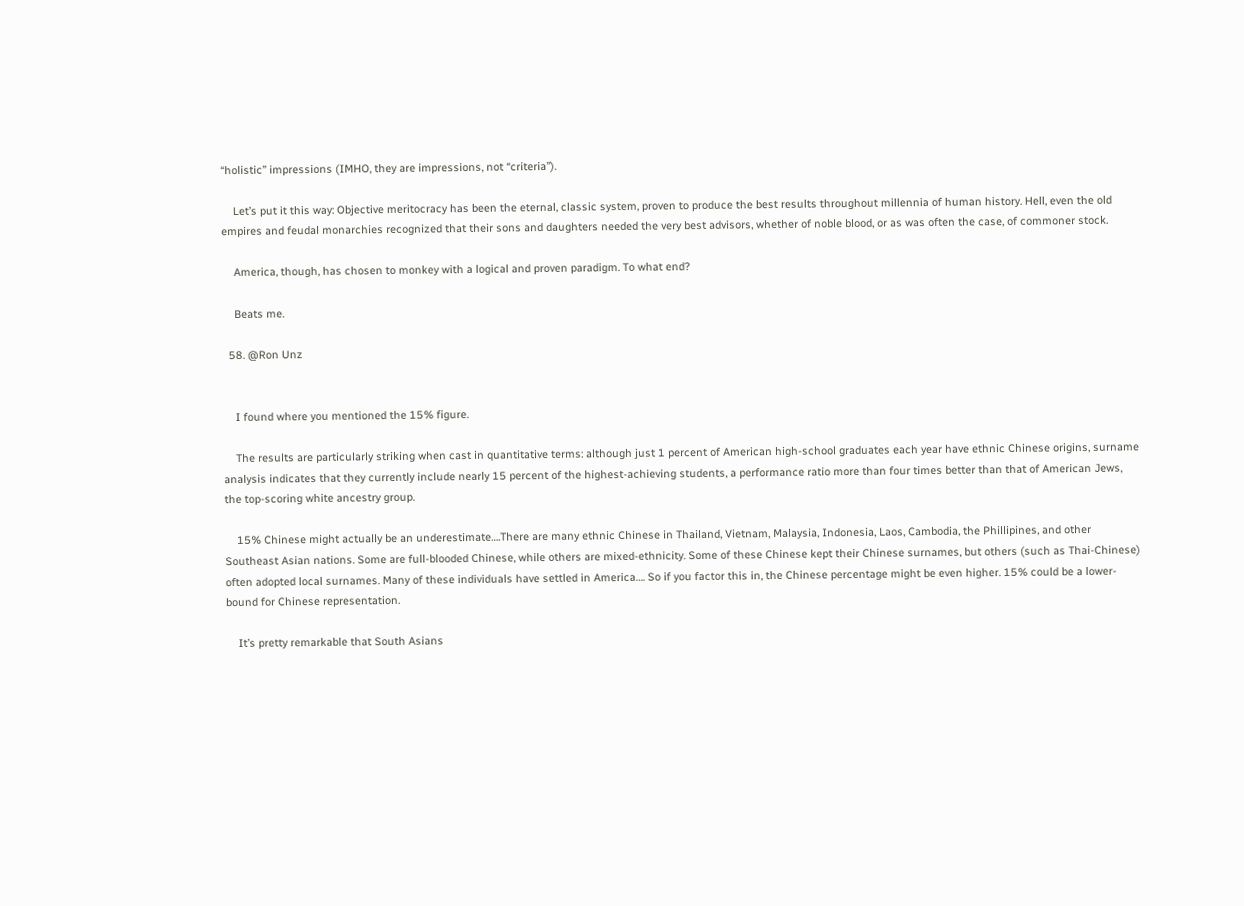“holistic” impressions (IMHO, they are impressions, not “criteria”).

    Let’s put it this way: Objective meritocracy has been the eternal, classic system, proven to produce the best results throughout millennia of human history. Hell, even the old empires and feudal monarchies recognized that their sons and daughters needed the very best advisors, whether of noble blood, or as was often the case, of commoner stock.

    America, though, has chosen to monkey with a logical and proven paradigm. To what end?

    Beats me.

  58. @Ron Unz


    I found where you mentioned the 15% figure.

    The results are particularly striking when cast in quantitative terms: although just 1 percent of American high-school graduates each year have ethnic Chinese origins, surname analysis indicates that they currently include nearly 15 percent of the highest-achieving students, a performance ratio more than four times better than that of American Jews, the top-scoring white ancestry group.

    15% Chinese might actually be an underestimate….There are many ethnic Chinese in Thailand, Vietnam, Malaysia, Indonesia, Laos, Cambodia, the Phillipines, and other Southeast Asian nations. Some are full-blooded Chinese, while others are mixed-ethnicity. Some of these Chinese kept their Chinese surnames, but others (such as Thai-Chinese) often adopted local surnames. Many of these individuals have settled in America…. So if you factor this in, the Chinese percentage might be even higher. 15% could be a lower-bound for Chinese representation.

    It’s pretty remarkable that South Asians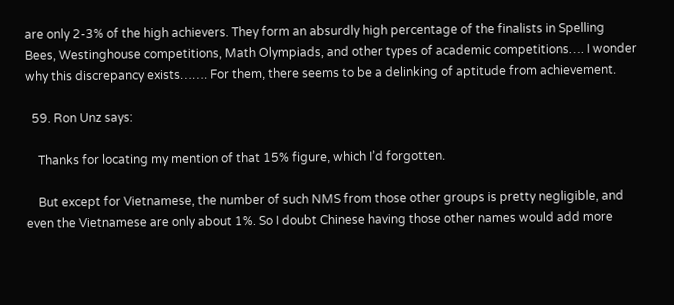are only 2-3% of the high achievers. They form an absurdly high percentage of the finalists in Spelling Bees, Westinghouse competitions, Math Olympiads, and other types of academic competitions…. I wonder why this discrepancy exists……. For them, there seems to be a delinking of aptitude from achievement.

  59. Ron Unz says:

    Thanks for locating my mention of that 15% figure, which I’d forgotten.

    But except for Vietnamese, the number of such NMS from those other groups is pretty negligible, and even the Vietnamese are only about 1%. So I doubt Chinese having those other names would add more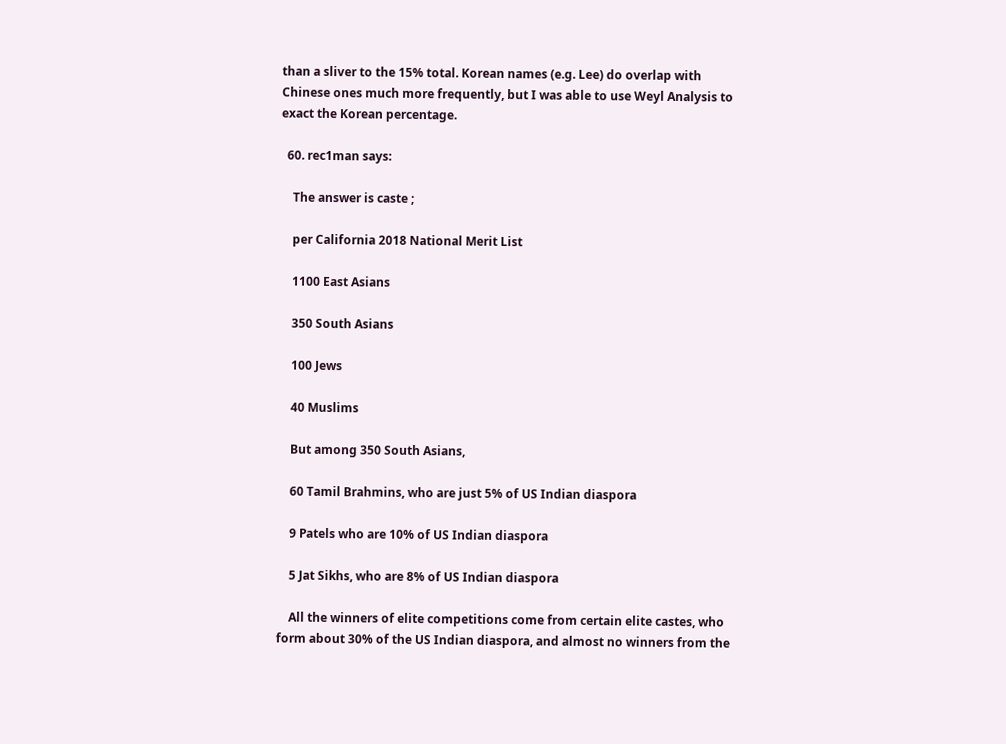than a sliver to the 15% total. Korean names (e.g. Lee) do overlap with Chinese ones much more frequently, but I was able to use Weyl Analysis to exact the Korean percentage.

  60. rec1man says:

    The answer is caste ;

    per California 2018 National Merit List

    1100 East Asians

    350 South Asians

    100 Jews

    40 Muslims

    But among 350 South Asians,

    60 Tamil Brahmins, who are just 5% of US Indian diaspora

    9 Patels who are 10% of US Indian diaspora

    5 Jat Sikhs, who are 8% of US Indian diaspora

    All the winners of elite competitions come from certain elite castes, who form about 30% of the US Indian diaspora, and almost no winners from the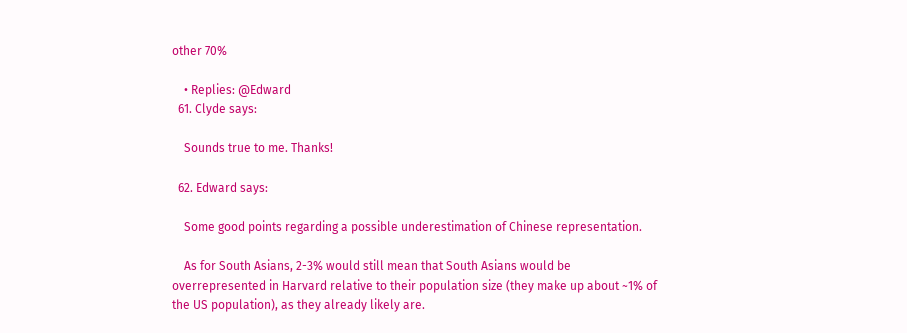other 70%

    • Replies: @Edward
  61. Clyde says:

    Sounds true to me. Thanks!

  62. Edward says:

    Some good points regarding a possible underestimation of Chinese representation.

    As for South Asians, 2-3% would still mean that South Asians would be overrepresented in Harvard relative to their population size (they make up about ~1% of the US population), as they already likely are.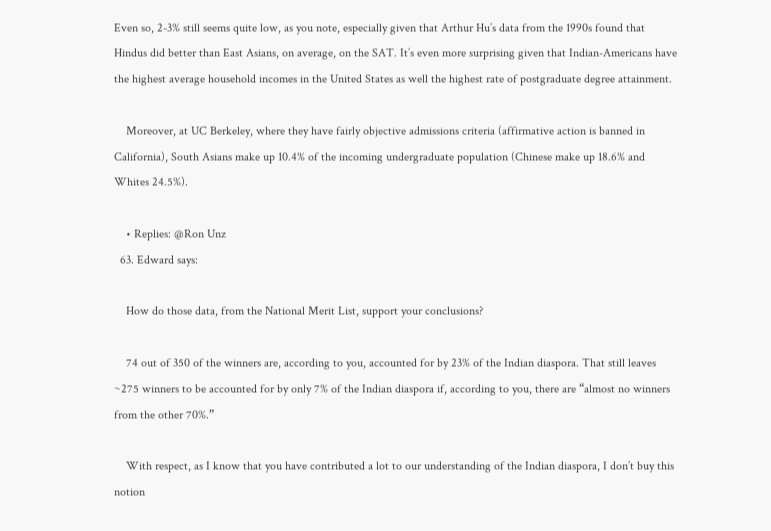Even so, 2-3% still seems quite low, as you note, especially given that Arthur Hu’s data from the 1990s found that Hindus did better than East Asians, on average, on the SAT. It’s even more surprising given that Indian-Americans have the highest average household incomes in the United States as well the highest rate of postgraduate degree attainment.

    Moreover, at UC Berkeley, where they have fairly objective admissions criteria (affirmative action is banned in California), South Asians make up 10.4% of the incoming undergraduate population (Chinese make up 18.6% and Whites 24.5%).

    • Replies: @Ron Unz
  63. Edward says:

    How do those data, from the National Merit List, support your conclusions?

    74 out of 350 of the winners are, according to you, accounted for by 23% of the Indian diaspora. That still leaves ~275 winners to be accounted for by only 7% of the Indian diaspora if, according to you, there are “almost no winners from the other 70%.”

    With respect, as I know that you have contributed a lot to our understanding of the Indian diaspora, I don’t buy this notion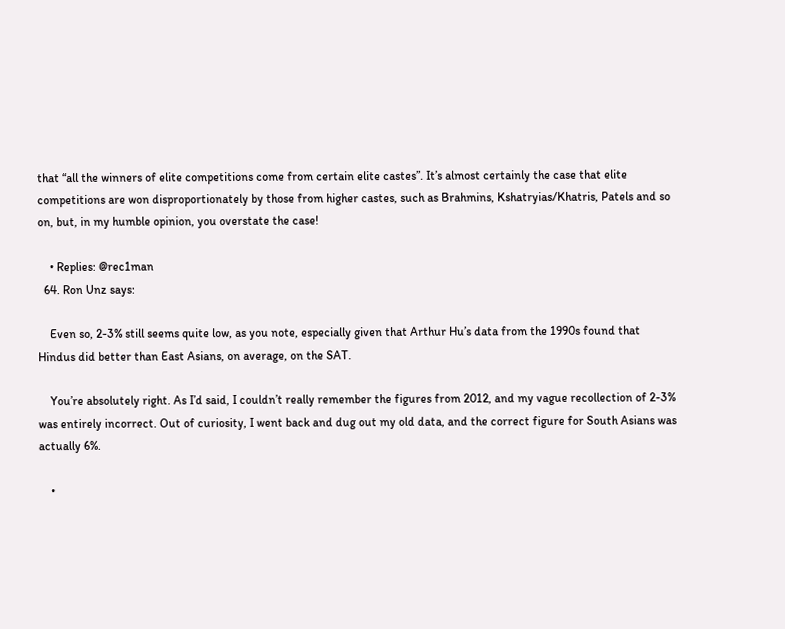that “all the winners of elite competitions come from certain elite castes”. It’s almost certainly the case that elite competitions are won disproportionately by those from higher castes, such as Brahmins, Kshatryias/Khatris, Patels and so on, but, in my humble opinion, you overstate the case!

    • Replies: @rec1man
  64. Ron Unz says:

    Even so, 2-3% still seems quite low, as you note, especially given that Arthur Hu’s data from the 1990s found that Hindus did better than East Asians, on average, on the SAT.

    You’re absolutely right. As I’d said, I couldn’t really remember the figures from 2012, and my vague recollection of 2-3% was entirely incorrect. Out of curiosity, I went back and dug out my old data, and the correct figure for South Asians was actually 6%.

    •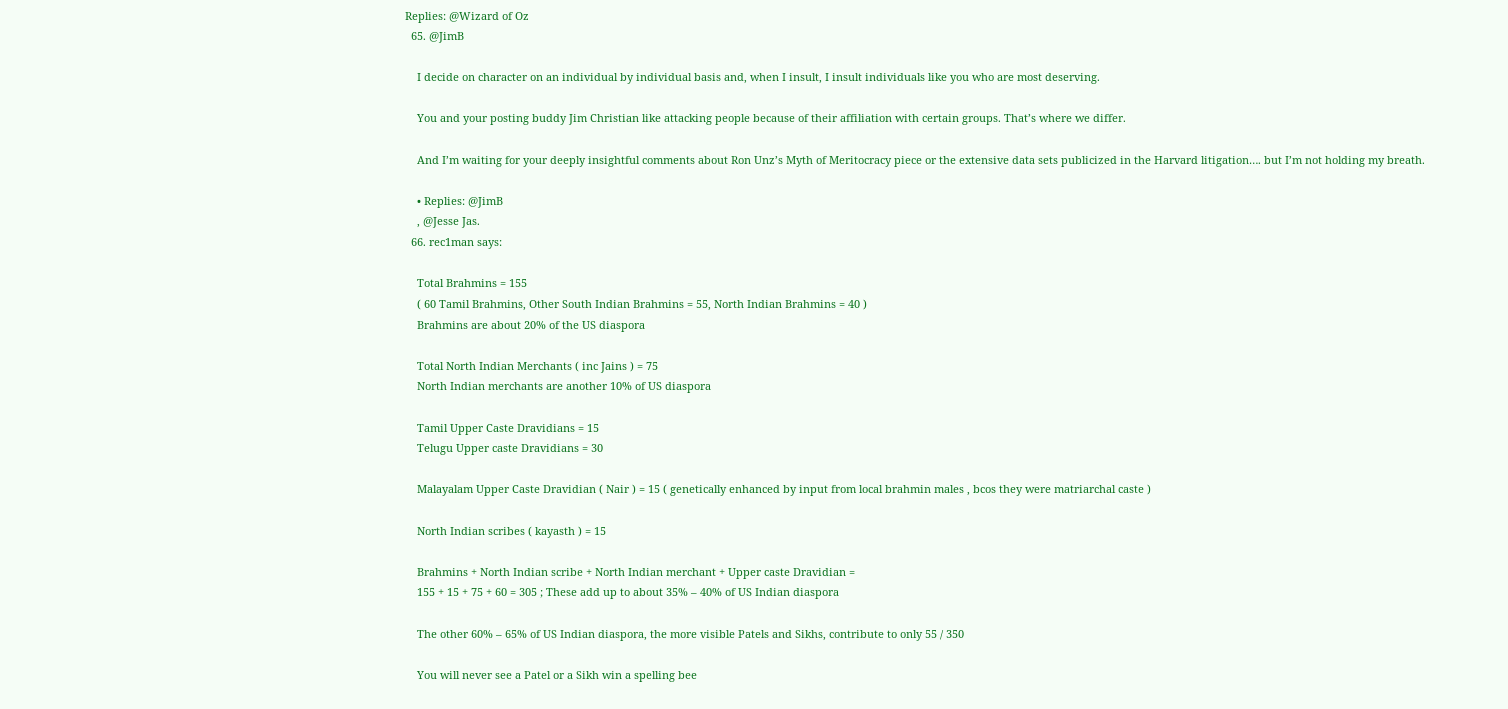Replies: @Wizard of Oz
  65. @JimB

    I decide on character on an individual by individual basis and, when I insult, I insult individuals like you who are most deserving.

    You and your posting buddy Jim Christian like attacking people because of their affiliation with certain groups. That’s where we differ.

    And I’m waiting for your deeply insightful comments about Ron Unz’s Myth of Meritocracy piece or the extensive data sets publicized in the Harvard litigation…. but I’m not holding my breath.

    • Replies: @JimB
    , @Jesse Jas.
  66. rec1man says:

    Total Brahmins = 155
    ( 60 Tamil Brahmins, Other South Indian Brahmins = 55, North Indian Brahmins = 40 )
    Brahmins are about 20% of the US diaspora

    Total North Indian Merchants ( inc Jains ) = 75
    North Indian merchants are another 10% of US diaspora

    Tamil Upper Caste Dravidians = 15
    Telugu Upper caste Dravidians = 30

    Malayalam Upper Caste Dravidian ( Nair ) = 15 ( genetically enhanced by input from local brahmin males , bcos they were matriarchal caste )

    North Indian scribes ( kayasth ) = 15

    Brahmins + North Indian scribe + North Indian merchant + Upper caste Dravidian =
    155 + 15 + 75 + 60 = 305 ; These add up to about 35% – 40% of US Indian diaspora

    The other 60% – 65% of US Indian diaspora, the more visible Patels and Sikhs, contribute to only 55 / 350

    You will never see a Patel or a Sikh win a spelling bee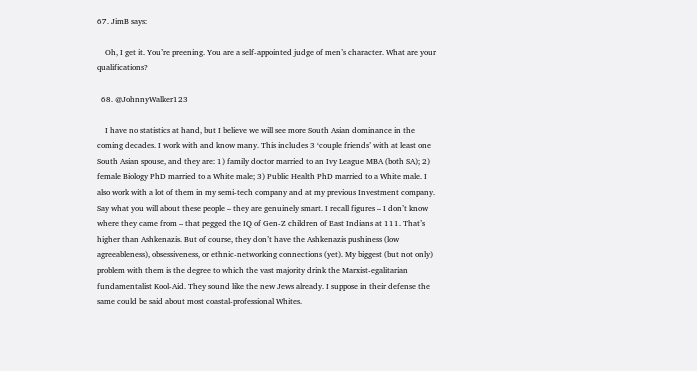67. JimB says:

    Oh, I get it. You’re preening. You are a self-appointed judge of men’s character. What are your qualifications?

  68. @JohnnyWalker123

    I have no statistics at hand, but I believe we will see more South Asian dominance in the coming decades. I work with and know many. This includes 3 ‘couple friends’ with at least one South Asian spouse, and they are: 1) family doctor married to an Ivy League MBA (both SA); 2) female Biology PhD married to a White male; 3) Public Health PhD married to a White male. I also work with a lot of them in my semi-tech company and at my previous Investment company. Say what you will about these people – they are genuinely smart. I recall figures – I don’t know where they came from – that pegged the IQ of Gen-Z children of East Indians at 111. That’s higher than Ashkenazis. But of course, they don’t have the Ashkenazis pushiness (low agreeableness), obsessiveness, or ethnic-networking connections (yet). My biggest (but not only) problem with them is the degree to which the vast majority drink the Marxist-egalitarian fundamentalist Kool-Aid. They sound like the new Jews already. I suppose in their defense the same could be said about most coastal-professional Whites.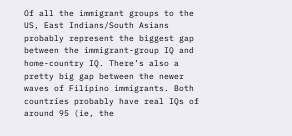Of all the immigrant groups to the US, East Indians/South Asians probably represent the biggest gap between the immigrant-group IQ and home-country IQ. There’s also a pretty big gap between the newer waves of Filipino immigrants. Both countries probably have real IQs of around 95 (ie, the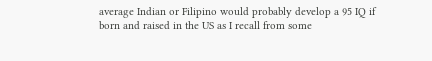average Indian or Filipino would probably develop a 95 IQ if born and raised in the US as I recall from some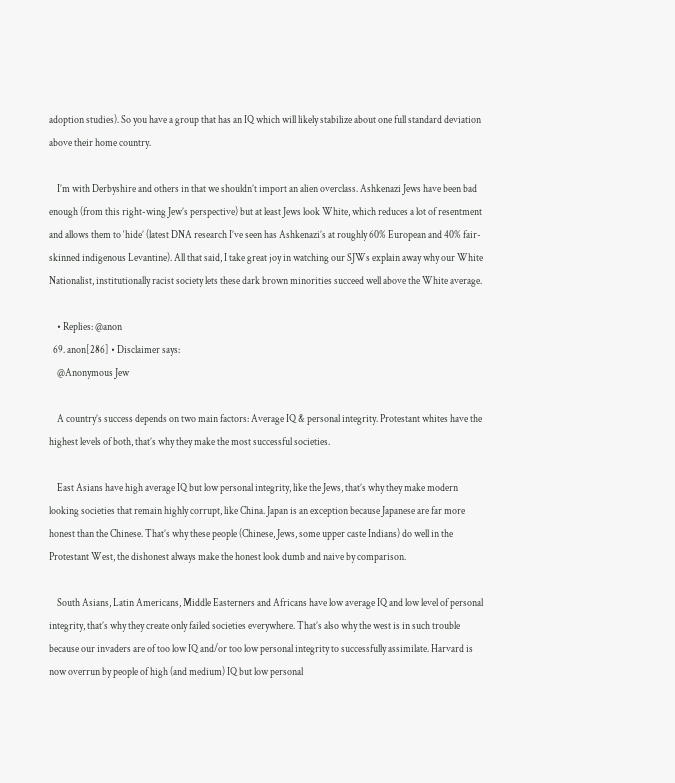adoption studies). So you have a group that has an IQ which will likely stabilize about one full standard deviation above their home country.

    I’m with Derbyshire and others in that we shouldn’t import an alien overclass. Ashkenazi Jews have been bad enough (from this right-wing Jew’s perspective) but at least Jews look White, which reduces a lot of resentment and allows them to ‘hide’ (latest DNA research I’ve seen has Ashkenazi’s at roughly 60% European and 40% fair-skinned indigenous Levantine). All that said, I take great joy in watching our SJWs explain away why our White Nationalist, institutionally racist society lets these dark brown minorities succeed well above the White average.

    • Replies: @anon
  69. anon[286] • Disclaimer says:
    @Anonymous Jew

    A country’s success depends on two main factors: Average IQ & personal integrity. Protestant whites have the highest levels of both, that’s why they make the most successful societies.

    East Asians have high average IQ but low personal integrity, like the Jews, that’s why they make modern looking societies that remain highly corrupt, like China. Japan is an exception because Japanese are far more honest than the Chinese. That’s why these people (Chinese, Jews, some upper caste Indians) do well in the Protestant West, the dishonest always make the honest look dumb and naive by comparison.

    South Asians, Latin Americans, Middle Easterners and Africans have low average IQ and low level of personal integrity, that’s why they create only failed societies everywhere. That’s also why the west is in such trouble because our invaders are of too low IQ and/or too low personal integrity to successfully assimilate. Harvard is now overrun by people of high (and medium) IQ but low personal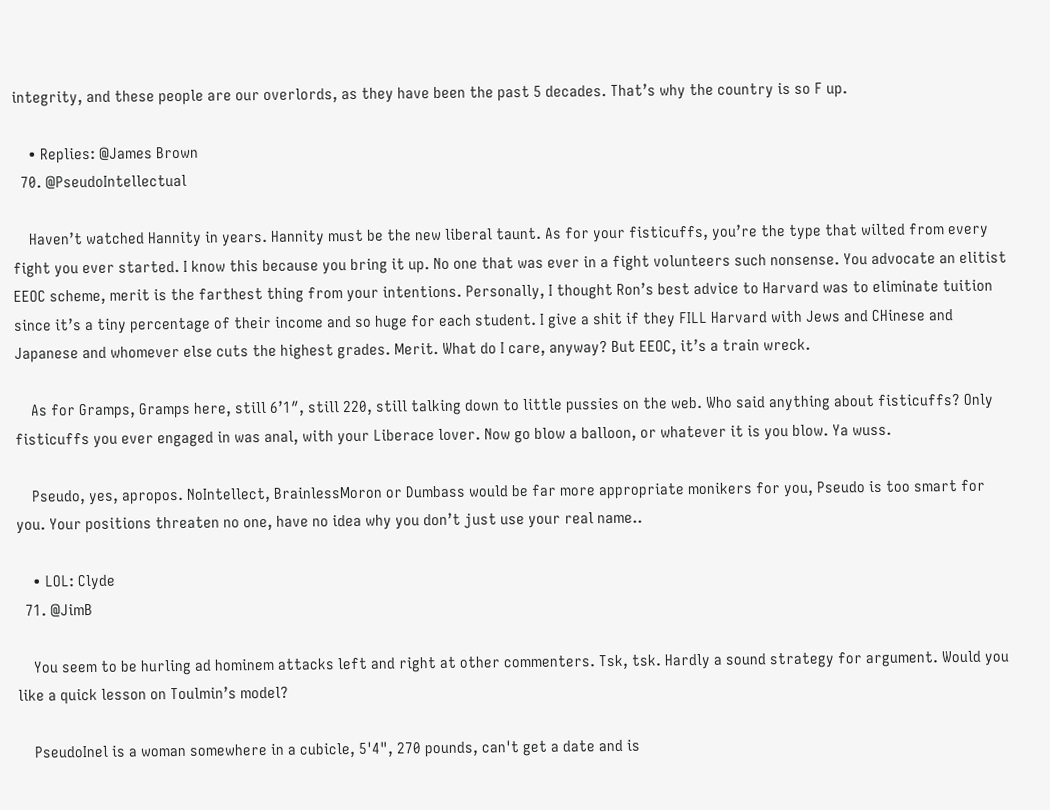integrity, and these people are our overlords, as they have been the past 5 decades. That’s why the country is so F up.

    • Replies: @James Brown
  70. @PseudoIntellectual

    Haven’t watched Hannity in years. Hannity must be the new liberal taunt. As for your fisticuffs, you’re the type that wilted from every fight you ever started. I know this because you bring it up. No one that was ever in a fight volunteers such nonsense. You advocate an elitist EEOC scheme, merit is the farthest thing from your intentions. Personally, I thought Ron’s best advice to Harvard was to eliminate tuition since it’s a tiny percentage of their income and so huge for each student. I give a shit if they FILL Harvard with Jews and CHinese and Japanese and whomever else cuts the highest grades. Merit. What do I care, anyway? But EEOC, it’s a train wreck.

    As for Gramps, Gramps here, still 6’1″, still 220, still talking down to little pussies on the web. Who said anything about fisticuffs? Only fisticuffs you ever engaged in was anal, with your Liberace lover. Now go blow a balloon, or whatever it is you blow. Ya wuss.

    Pseudo, yes, apropos. NoIntellect, BrainlessMoron or Dumbass would be far more appropriate monikers for you, Pseudo is too smart for you. Your positions threaten no one, have no idea why you don’t just use your real name..

    • LOL: Clyde
  71. @JimB

    You seem to be hurling ad hominem attacks left and right at other commenters. Tsk, tsk. Hardly a sound strategy for argument. Would you like a quick lesson on Toulmin’s model?

    PseudoInel is a woman somewhere in a cubicle, 5'4", 270 pounds, can't get a date and is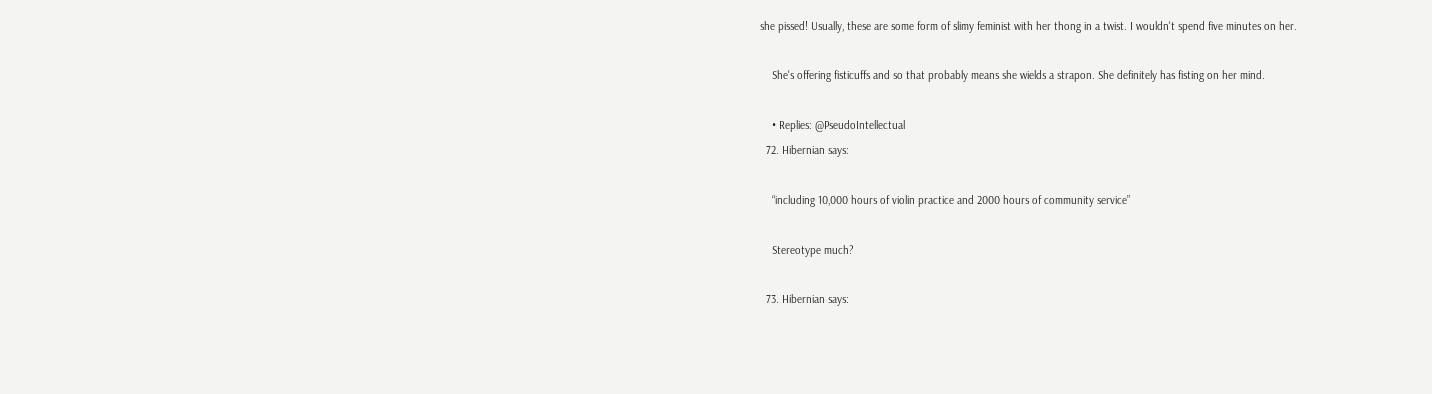she pissed! Usually, these are some form of slimy feminist with her thong in a twist. I wouldn't spend five minutes on her.

    She's offering fisticuffs and so that probably means she wields a strapon. She definitely has fisting on her mind.

    • Replies: @PseudoIntellectual
  72. Hibernian says:

    “including 10,000 hours of violin practice and 2000 hours of community service”

    Stereotype much?

  73. Hibernian says: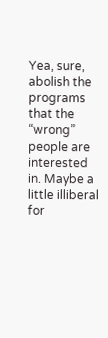Yea, sure, abolish the programs that the “wrong” people are interested in. Maybe a little illiberal for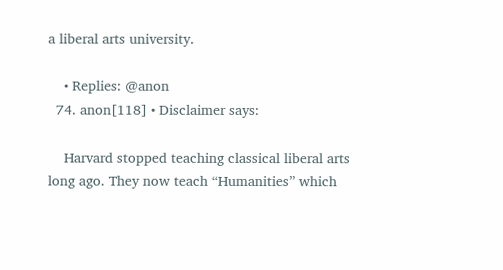a liberal arts university.

    • Replies: @anon
  74. anon[118] • Disclaimer says:

    Harvard stopped teaching classical liberal arts long ago. They now teach “Humanities” which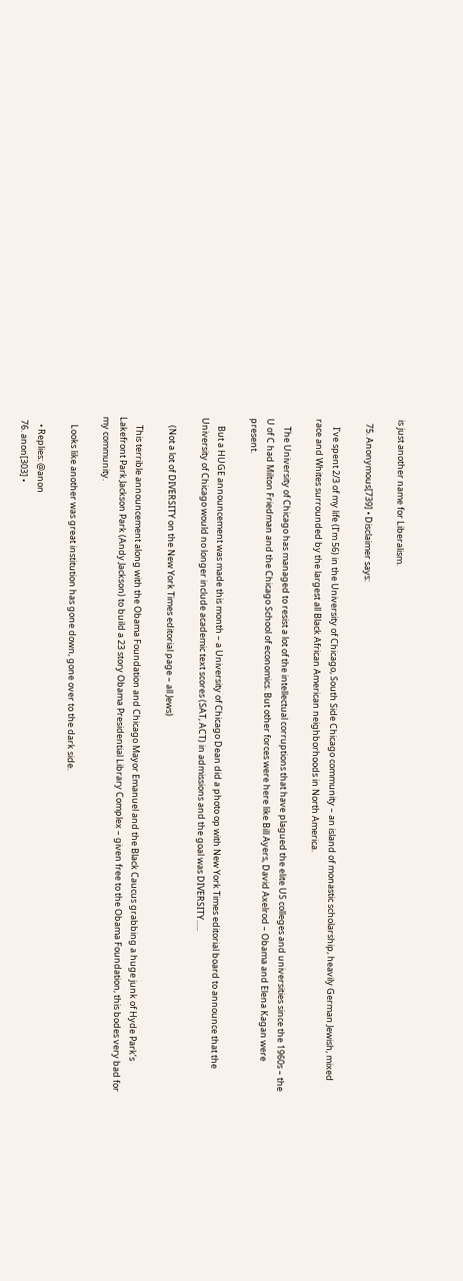is just another name for Liberalism.

  75. Anonymous[739] • Disclaimer says:

    I’ve spent 2/3 of my life (I’m 56) in the University of Chicago, South Side Chicago community – an island of monastic scholarship, heavily German Jewish, mixed race and Whites surrounded by the largest all Black African American neighborhoods in North America.

    The University of Chicago has managed to resist a lot of the intellectual corruptions that have plagued the elite US colleges and universities since the 1960s – the U of C had Milton Friedman and the Chicago School of economics. But other forces were here like Bill Ayers, David Axelrod – Obama and Elena Kagan were present.

    But a HUGE announcement was made this month – a University of Chicago Dean did a photo op with New York Times editorial board to announce that the University of Chicago would no longer include academic text scores (SAT, ACT) in admissions and the goal was DIVERSITY…..

    (Not a lot of DIVERSITY on the New York Times editorial page – all Jews)

    This terrible announcement along with the Obama Foundation and Chicago Mayor Emanuel and the Black Caucus grabbing a huge junk of Hyde Park’s Lakefront Park Jackson Park (Andy Jackson) to build a 23 story Obama Presidential Library Complex – given free to the Obama Foundation, this bodes very bad for my community.

    Looks like another was great institution has gone down, gone over to the dark side.

    • Replies: @anon
  76. anon[303] •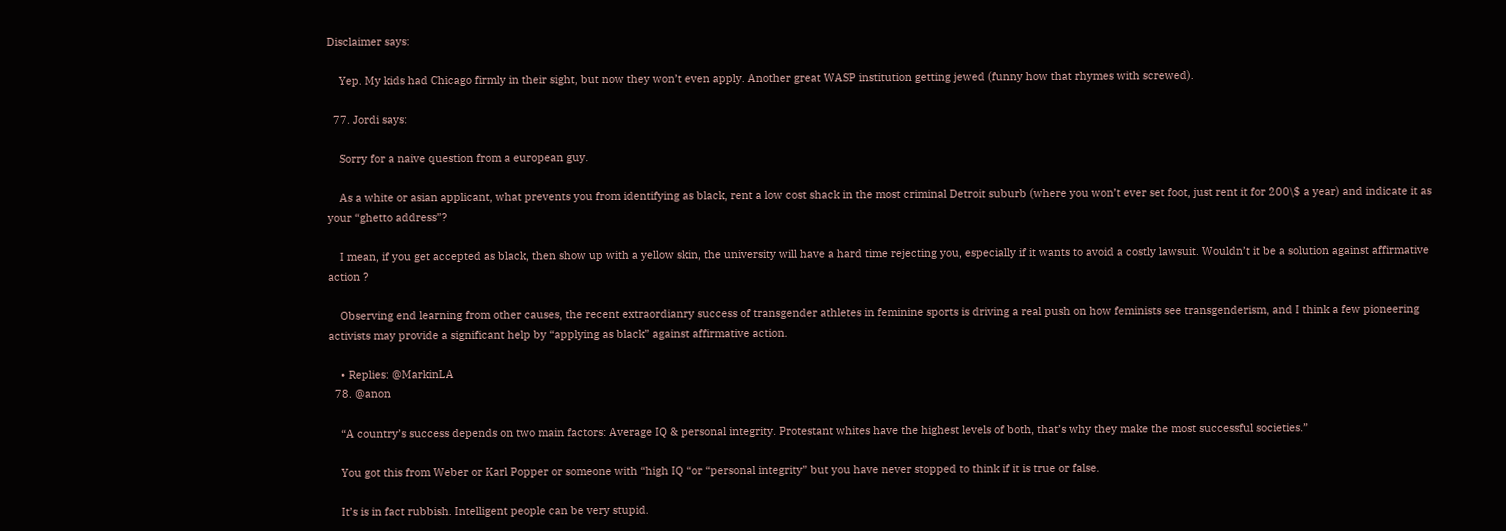Disclaimer says:

    Yep. My kids had Chicago firmly in their sight, but now they won’t even apply. Another great WASP institution getting jewed (funny how that rhymes with screwed).

  77. Jordi says:

    Sorry for a naive question from a european guy.

    As a white or asian applicant, what prevents you from identifying as black, rent a low cost shack in the most criminal Detroit suburb (where you won’t ever set foot, just rent it for 200\$ a year) and indicate it as your “ghetto address”?

    I mean, if you get accepted as black, then show up with a yellow skin, the university will have a hard time rejecting you, especially if it wants to avoid a costly lawsuit. Wouldn’t it be a solution against affirmative action ?

    Observing end learning from other causes, the recent extraordianry success of transgender athletes in feminine sports is driving a real push on how feminists see transgenderism, and I think a few pioneering activists may provide a significant help by “applying as black” against affirmative action.

    • Replies: @MarkinLA
  78. @anon

    “A country’s success depends on two main factors: Average IQ & personal integrity. Protestant whites have the highest levels of both, that’s why they make the most successful societies.”

    You got this from Weber or Karl Popper or someone with “high IQ “or “personal integrity” but you have never stopped to think if it is true or false.

    It’s is in fact rubbish. Intelligent people can be very stupid.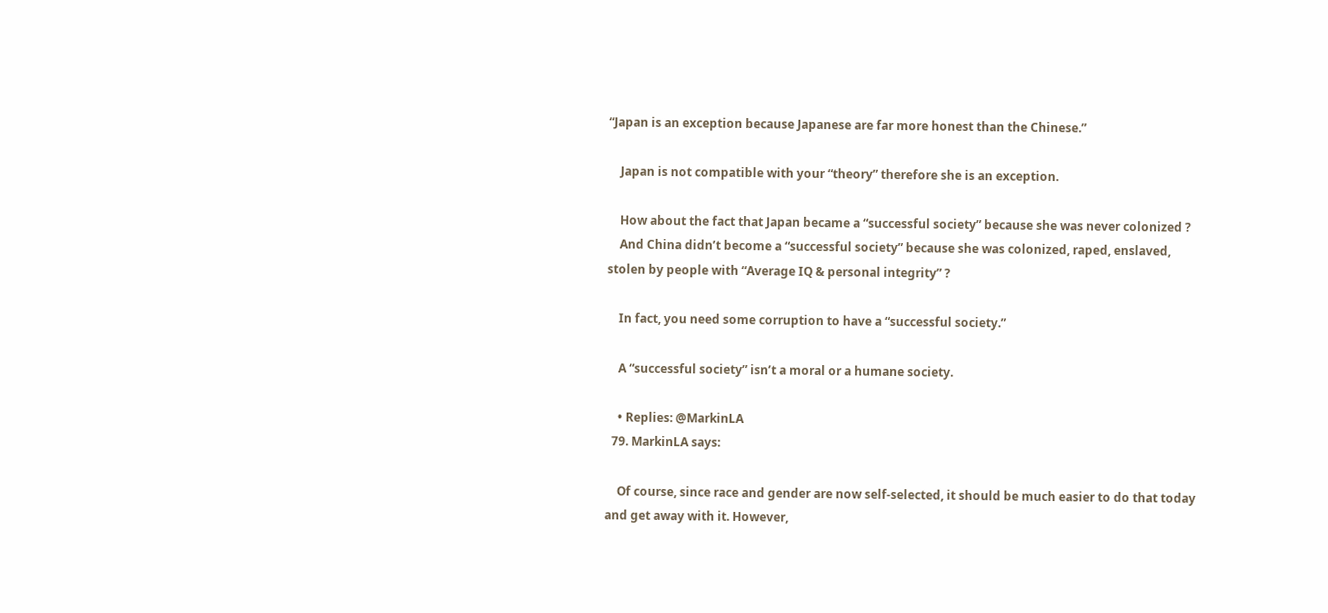“Japan is an exception because Japanese are far more honest than the Chinese.”

    Japan is not compatible with your “theory” therefore she is an exception.

    How about the fact that Japan became a “successful society” because she was never colonized ?
    And China didn’t become a “successful society” because she was colonized, raped, enslaved, stolen by people with “Average IQ & personal integrity” ?

    In fact, you need some corruption to have a “successful society.”

    A “successful society” isn’t a moral or a humane society.

    • Replies: @MarkinLA
  79. MarkinLA says:

    Of course, since race and gender are now self-selected, it should be much easier to do that today and get away with it. However,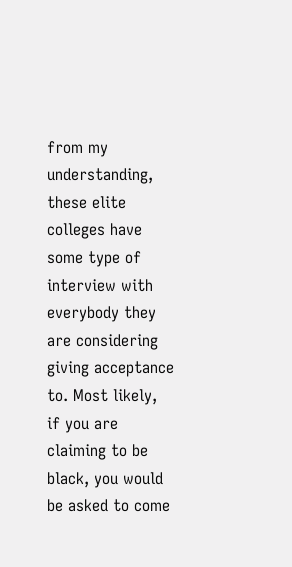from my understanding, these elite colleges have some type of interview with everybody they are considering giving acceptance to. Most likely, if you are claiming to be black, you would be asked to come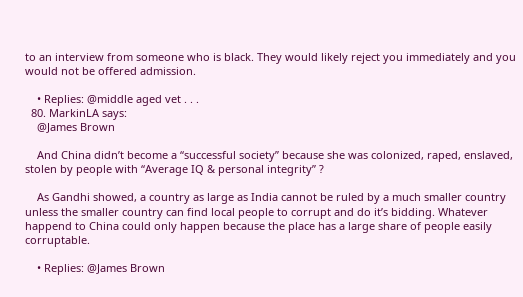to an interview from someone who is black. They would likely reject you immediately and you would not be offered admission.

    • Replies: @middle aged vet . . .
  80. MarkinLA says:
    @James Brown

    And China didn’t become a “successful society” because she was colonized, raped, enslaved, stolen by people with “Average IQ & personal integrity” ?

    As Gandhi showed, a country as large as India cannot be ruled by a much smaller country unless the smaller country can find local people to corrupt and do it’s bidding. Whatever happend to China could only happen because the place has a large share of people easily corruptable.

    • Replies: @James Brown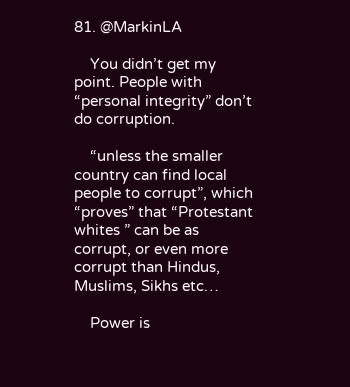81. @MarkinLA

    You didn’t get my point. People with “personal integrity” don’t do corruption.

    “unless the smaller country can find local people to corrupt”, which “proves” that “Protestant whites ” can be as corrupt, or even more corrupt than Hindus, Muslims, Sikhs etc…

    Power is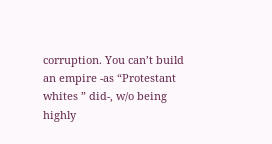corruption. You can’t build an empire -as “Protestant whites ” did-, w/o being highly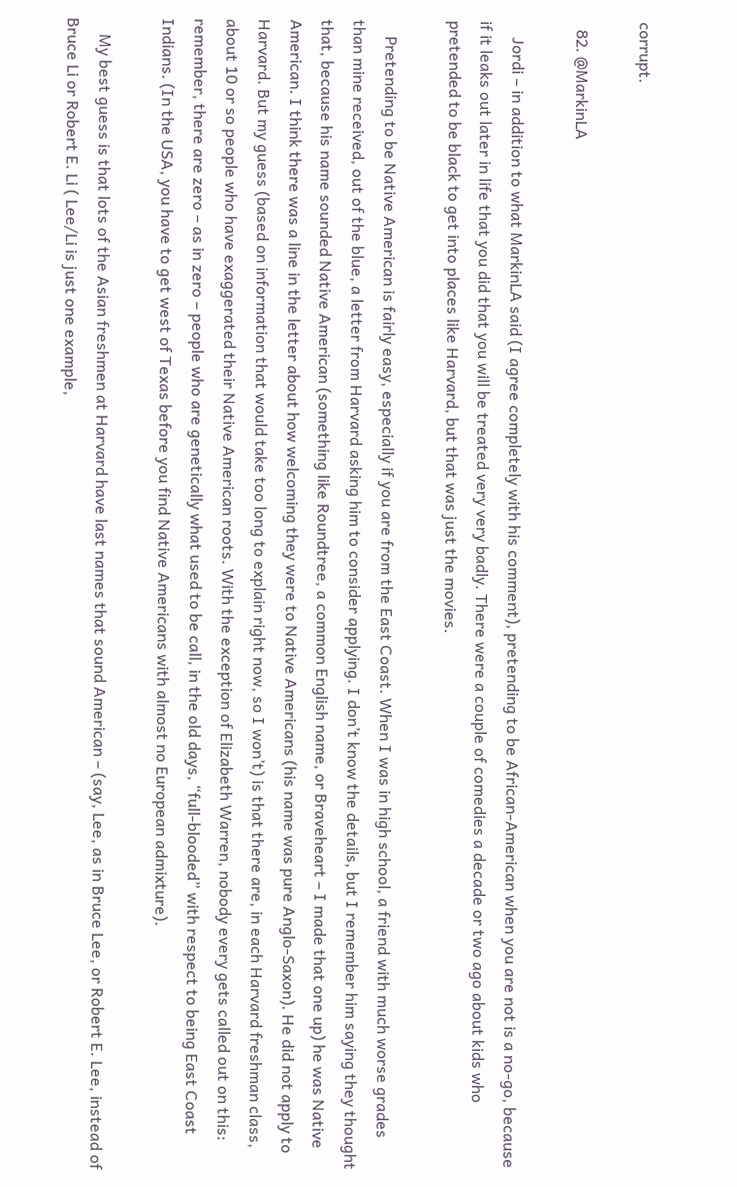corrupt.

  82. @MarkinLA

    Jordi – in addition to what MarkinLA said (I agree completely with his comment), pretending to be African-American when you are not is a no-go, because if it leaks out later in life that you did that you will be treated very very badly. There were a couple of comedies a decade or two ago about kids who pretended to be black to get into places like Harvard, but that was just the movies.

    Pretending to be Native American is fairly easy, especially if you are from the East Coast. When I was in high school, a friend with much worse grades than mine received, out of the blue, a letter from Harvard asking him to consider applying. I don’t know the details, but I remember him saying they thought that, because his name sounded Native American (something like Roundtree, a common English name, or Braveheart – I made that one up) he was Native American. I think there was a line in the letter about how welcoming they were to Native Americans (his name was pure Anglo-Saxon). He did not apply to Harvard. But my guess (based on information that would take too long to explain right now, so I won’t) is that there are, in each Harvard freshman class, about 10 or so people who have exaggerated their Native American roots. With the exception of Elizabeth Warren, nobody every gets called out on this: remember, there are zero – as in zero – people who are genetically what used to be call, in the old days, “full-blooded” with respect to being East Coast Indians. (In the USA, you have to get west of Texas before you find Native Americans with almost no European admixture).

    My best guess is that lots of the Asian freshmen at Harvard have last names that sound American – (say, Lee, as in Bruce Lee, or Robert E. Lee, instead of Bruce Li or Robert E. Li ( Lee/Li is just one example,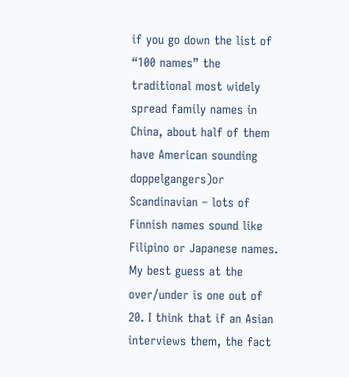if you go down the list of “100 names” the traditional most widely spread family names in China, about half of them have American sounding doppelgangers)or Scandinavian – lots of Finnish names sound like Filipino or Japanese names. My best guess at the over/under is one out of 20. I think that if an Asian interviews them, the fact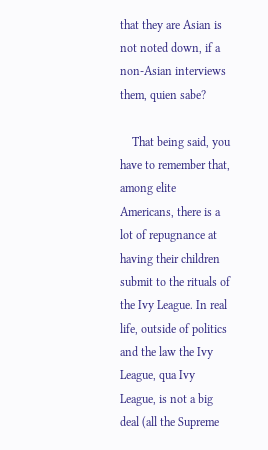that they are Asian is not noted down, if a non-Asian interviews them, quien sabe?

    That being said, you have to remember that, among elite Americans, there is a lot of repugnance at having their children submit to the rituals of the Ivy League. In real life, outside of politics and the law the Ivy League, qua Ivy League, is not a big deal (all the Supreme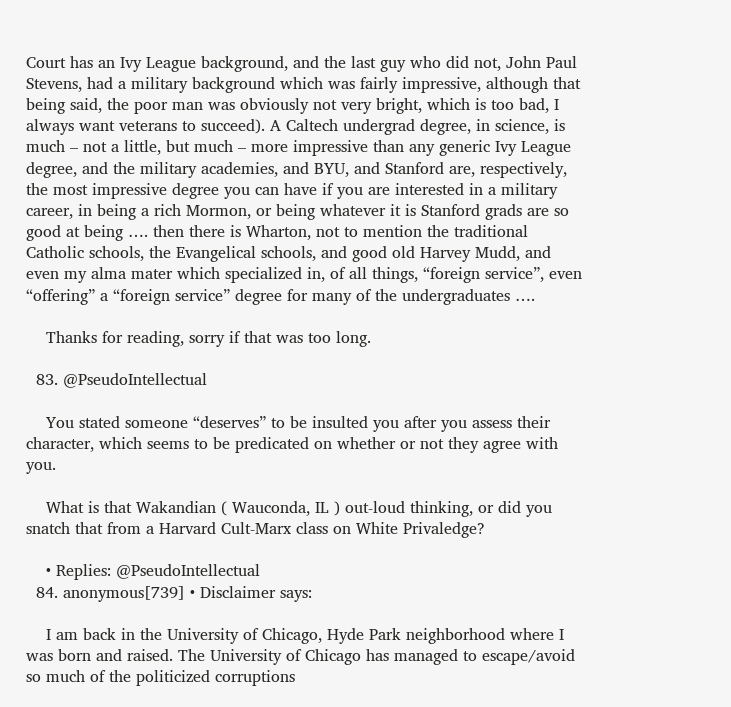Court has an Ivy League background, and the last guy who did not, John Paul Stevens, had a military background which was fairly impressive, although that being said, the poor man was obviously not very bright, which is too bad, I always want veterans to succeed). A Caltech undergrad degree, in science, is much – not a little, but much – more impressive than any generic Ivy League degree, and the military academies, and BYU, and Stanford are, respectively, the most impressive degree you can have if you are interested in a military career, in being a rich Mormon, or being whatever it is Stanford grads are so good at being …. then there is Wharton, not to mention the traditional Catholic schools, the Evangelical schools, and good old Harvey Mudd, and even my alma mater which specialized in, of all things, “foreign service”, even “offering” a “foreign service” degree for many of the undergraduates ….

    Thanks for reading, sorry if that was too long.

  83. @PseudoIntellectual

    You stated someone “deserves” to be insulted you after you assess their character, which seems to be predicated on whether or not they agree with you.

    What is that Wakandian ( Wauconda, IL ) out-loud thinking, or did you snatch that from a Harvard Cult-Marx class on White Privaledge?

    • Replies: @PseudoIntellectual
  84. anonymous[739] • Disclaimer says:

    I am back in the University of Chicago, Hyde Park neighborhood where I was born and raised. The University of Chicago has managed to escape/avoid so much of the politicized corruptions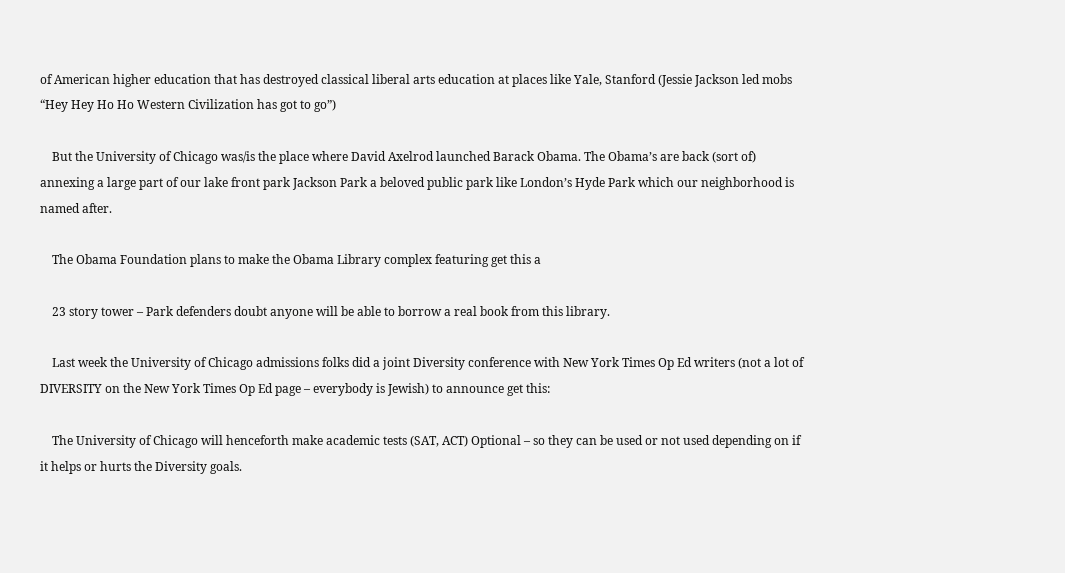of American higher education that has destroyed classical liberal arts education at places like Yale, Stanford (Jessie Jackson led mobs “Hey Hey Ho Ho Western Civilization has got to go”)

    But the University of Chicago was/is the place where David Axelrod launched Barack Obama. The Obama’s are back (sort of) annexing a large part of our lake front park Jackson Park a beloved public park like London’s Hyde Park which our neighborhood is named after.

    The Obama Foundation plans to make the Obama Library complex featuring get this a

    23 story tower – Park defenders doubt anyone will be able to borrow a real book from this library.

    Last week the University of Chicago admissions folks did a joint Diversity conference with New York Times Op Ed writers (not a lot of DIVERSITY on the New York Times Op Ed page – everybody is Jewish) to announce get this:

    The University of Chicago will henceforth make academic tests (SAT, ACT) Optional – so they can be used or not used depending on if it helps or hurts the Diversity goals.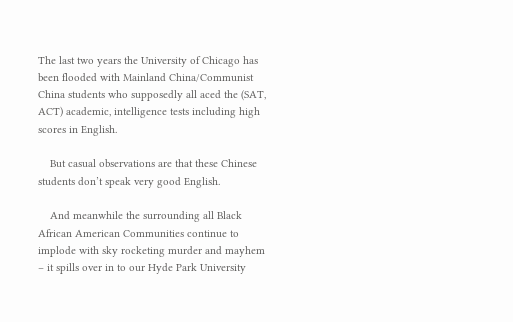The last two years the University of Chicago has been flooded with Mainland China/Communist China students who supposedly all aced the (SAT, ACT) academic, intelligence tests including high scores in English.

    But casual observations are that these Chinese students don’t speak very good English.

    And meanwhile the surrounding all Black African American Communities continue to implode with sky rocketing murder and mayhem – it spills over in to our Hyde Park University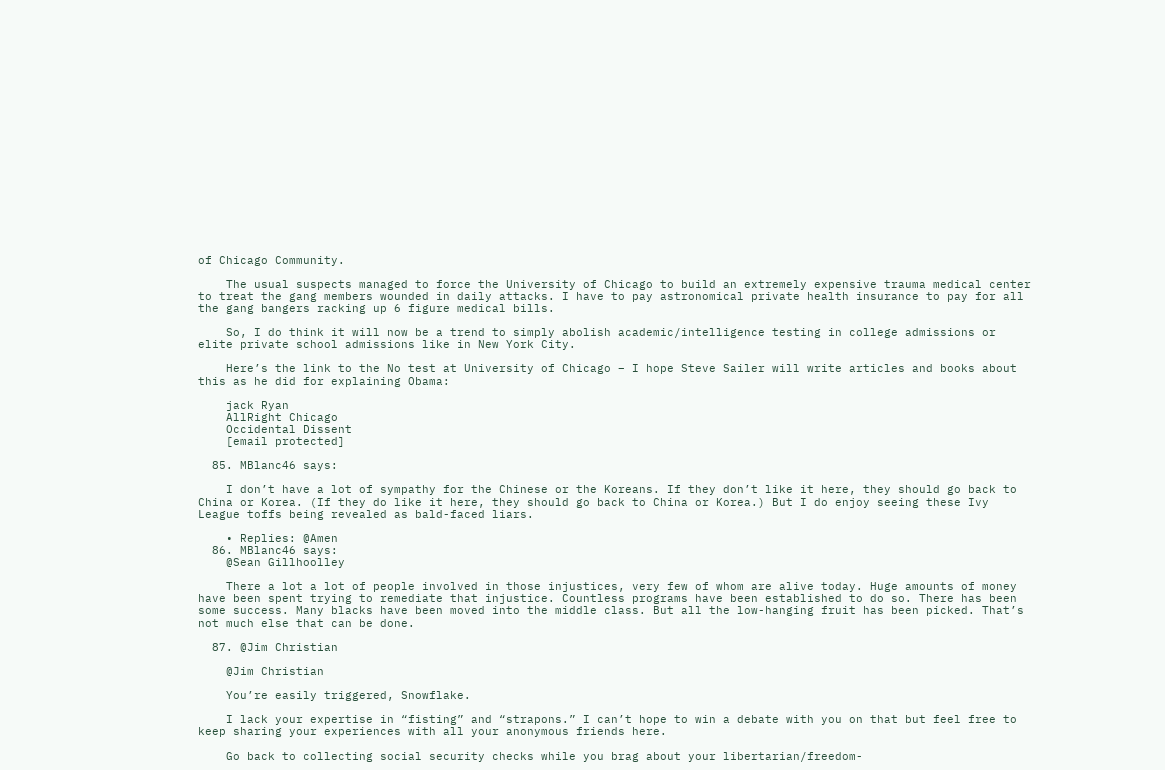of Chicago Community.

    The usual suspects managed to force the University of Chicago to build an extremely expensive trauma medical center to treat the gang members wounded in daily attacks. I have to pay astronomical private health insurance to pay for all the gang bangers racking up 6 figure medical bills.

    So, I do think it will now be a trend to simply abolish academic/intelligence testing in college admissions or elite private school admissions like in New York City.

    Here’s the link to the No test at University of Chicago – I hope Steve Sailer will write articles and books about this as he did for explaining Obama:

    jack Ryan
    AllRight Chicago
    Occidental Dissent
    [email protected]

  85. MBlanc46 says:

    I don’t have a lot of sympathy for the Chinese or the Koreans. If they don’t like it here, they should go back to China or Korea. (If they do like it here, they should go back to China or Korea.) But I do enjoy seeing these Ivy League toffs being revealed as bald-faced liars.

    • Replies: @Amen
  86. MBlanc46 says:
    @Sean Gillhoolley

    There a lot a lot of people involved in those injustices, very few of whom are alive today. Huge amounts of money have been spent trying to remediate that injustice. Countless programs have been established to do so. There has been some success. Many blacks have been moved into the middle class. But all the low-hanging fruit has been picked. That’s not much else that can be done.

  87. @Jim Christian

    @Jim Christian

    You’re easily triggered, Snowflake.

    I lack your expertise in “fisting” and “strapons.” I can’t hope to win a debate with you on that but feel free to keep sharing your experiences with all your anonymous friends here.

    Go back to collecting social security checks while you brag about your libertarian/freedom-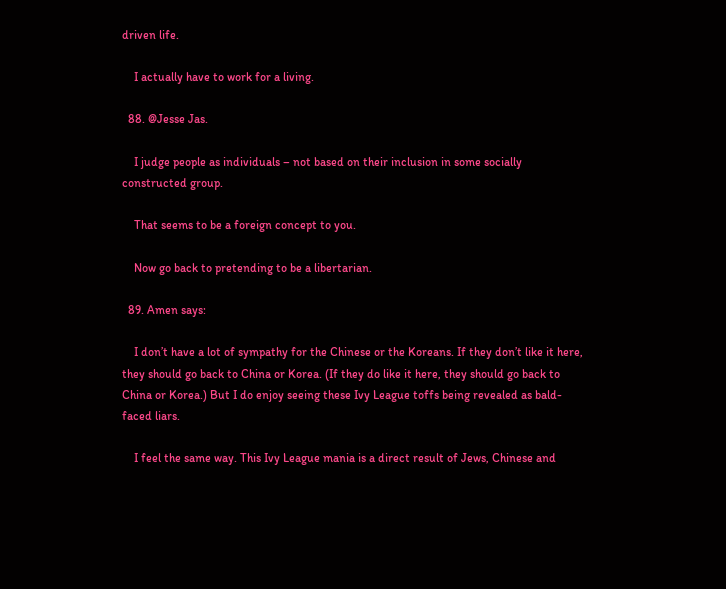driven life.

    I actually have to work for a living.

  88. @Jesse Jas.

    I judge people as individuals – not based on their inclusion in some socially constructed group.

    That seems to be a foreign concept to you.

    Now go back to pretending to be a libertarian.

  89. Amen says:

    I don’t have a lot of sympathy for the Chinese or the Koreans. If they don’t like it here, they should go back to China or Korea. (If they do like it here, they should go back to China or Korea.) But I do enjoy seeing these Ivy League toffs being revealed as bald-faced liars.

    I feel the same way. This Ivy League mania is a direct result of Jews, Chinese and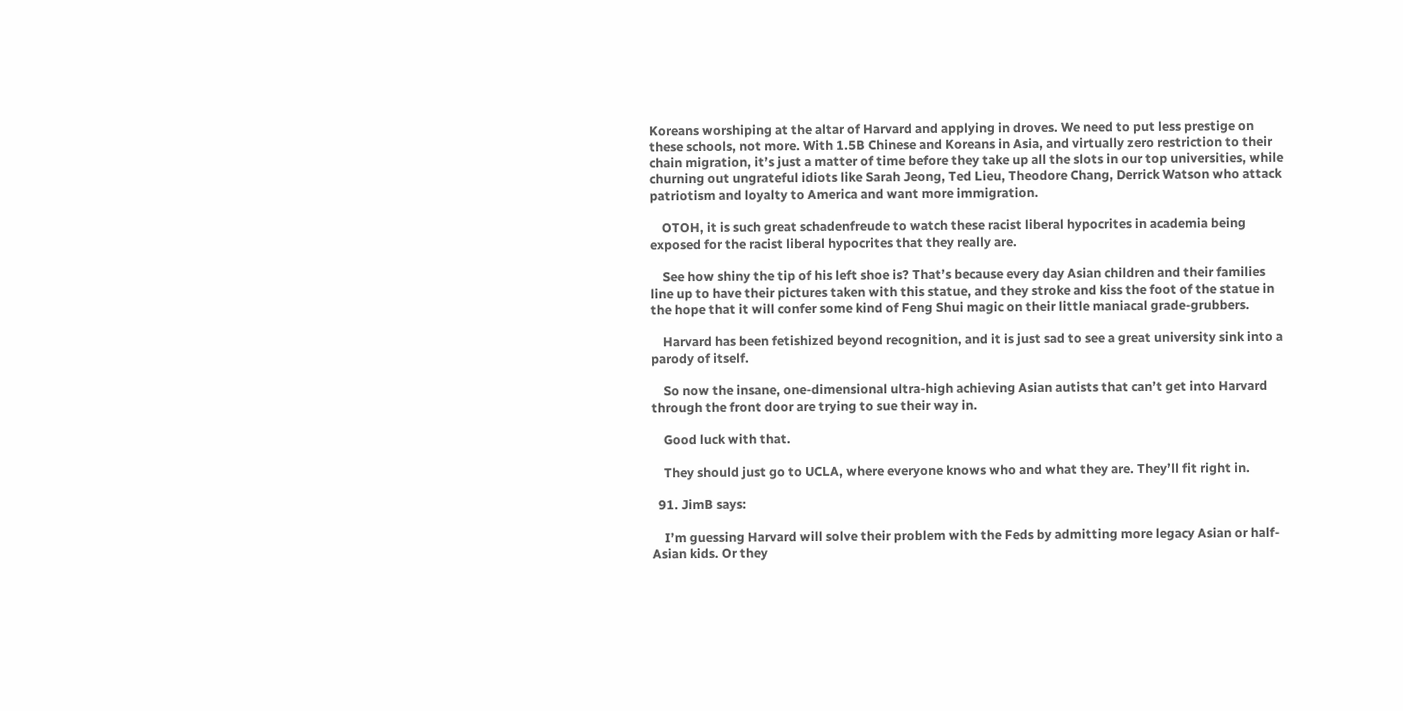Koreans worshiping at the altar of Harvard and applying in droves. We need to put less prestige on these schools, not more. With 1.5B Chinese and Koreans in Asia, and virtually zero restriction to their chain migration, it’s just a matter of time before they take up all the slots in our top universities, while churning out ungrateful idiots like Sarah Jeong, Ted Lieu, Theodore Chang, Derrick Watson who attack patriotism and loyalty to America and want more immigration.

    OTOH, it is such great schadenfreude to watch these racist liberal hypocrites in academia being exposed for the racist liberal hypocrites that they really are.

    See how shiny the tip of his left shoe is? That’s because every day Asian children and their families line up to have their pictures taken with this statue, and they stroke and kiss the foot of the statue in the hope that it will confer some kind of Feng Shui magic on their little maniacal grade-grubbers.

    Harvard has been fetishized beyond recognition, and it is just sad to see a great university sink into a parody of itself.

    So now the insane, one-dimensional ultra-high achieving Asian autists that can’t get into Harvard through the front door are trying to sue their way in.

    Good luck with that.

    They should just go to UCLA, where everyone knows who and what they are. They’ll fit right in.

  91. JimB says:

    I’m guessing Harvard will solve their problem with the Feds by admitting more legacy Asian or half-Asian kids. Or they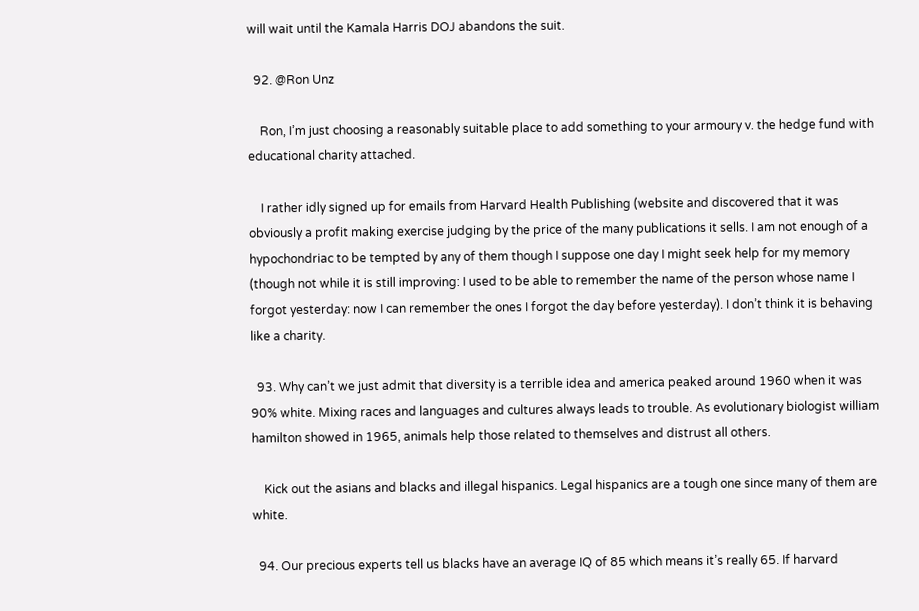will wait until the Kamala Harris DOJ abandons the suit.

  92. @Ron Unz

    Ron, I’m just choosing a reasonably suitable place to add something to your armoury v. the hedge fund with educational charity attached.

    I rather idly signed up for emails from Harvard Health Publishing (website and discovered that it was obviously a profit making exercise judging by the price of the many publications it sells. I am not enough of a hypochondriac to be tempted by any of them though I suppose one day I might seek help for my memory (though not while it is still improving: I used to be able to remember the name of the person whose name I forgot yesterday: now I can remember the ones I forgot the day before yesterday). I don’t think it is behaving like a charity.

  93. Why can’t we just admit that diversity is a terrible idea and america peaked around 1960 when it was 90% white. Mixing races and languages and cultures always leads to trouble. As evolutionary biologist william hamilton showed in 1965, animals help those related to themselves and distrust all others.

    Kick out the asians and blacks and illegal hispanics. Legal hispanics are a tough one since many of them are white.

  94. Our precious experts tell us blacks have an average IQ of 85 which means it’s really 65. If harvard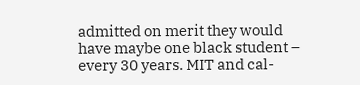admitted on merit they would have maybe one black student – every 30 years. MIT and cal-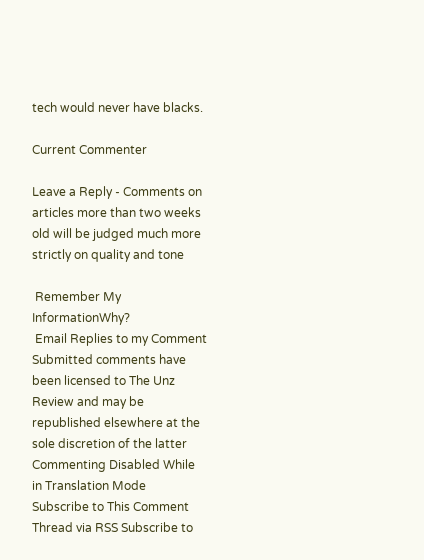tech would never have blacks.

Current Commenter

Leave a Reply - Comments on articles more than two weeks old will be judged much more strictly on quality and tone

 Remember My InformationWhy?
 Email Replies to my Comment
Submitted comments have been licensed to The Unz Review and may be republished elsewhere at the sole discretion of the latter
Commenting Disabled While in Translation Mode
Subscribe to This Comment Thread via RSS Subscribe to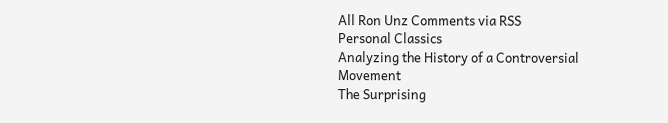All Ron Unz Comments via RSS
Personal Classics
Analyzing the History of a Controversial Movement
The Surprising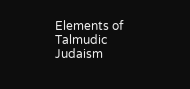Elements of Talmudic Judaism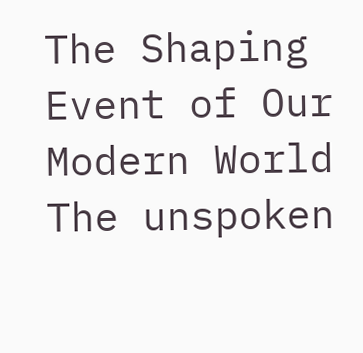The Shaping Event of Our Modern World
The unspoken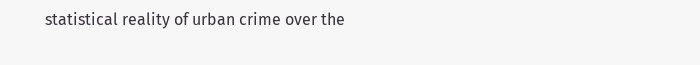statistical reality of urban crime over the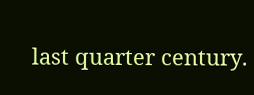last quarter century.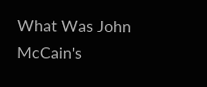What Was John McCain's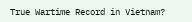True Wartime Record in Vietnam?